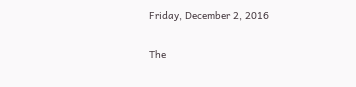Friday, December 2, 2016

The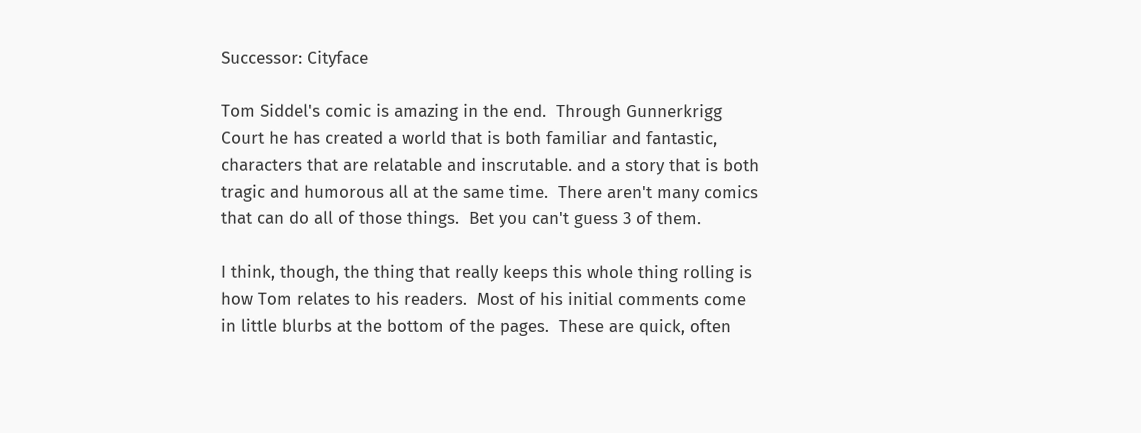Successor: Cityface

Tom Siddel's comic is amazing in the end.  Through Gunnerkrigg Court he has created a world that is both familiar and fantastic, characters that are relatable and inscrutable. and a story that is both tragic and humorous all at the same time.  There aren't many comics that can do all of those things.  Bet you can't guess 3 of them.

I think, though, the thing that really keeps this whole thing rolling is how Tom relates to his readers.  Most of his initial comments come in little blurbs at the bottom of the pages.  These are quick, often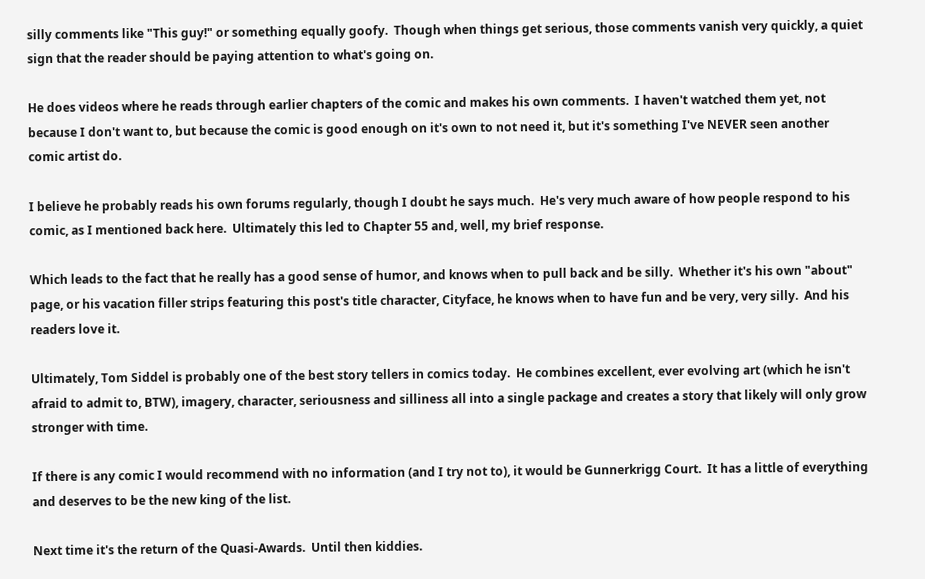silly comments like "This guy!" or something equally goofy.  Though when things get serious, those comments vanish very quickly, a quiet sign that the reader should be paying attention to what's going on.

He does videos where he reads through earlier chapters of the comic and makes his own comments.  I haven't watched them yet, not because I don't want to, but because the comic is good enough on it's own to not need it, but it's something I've NEVER seen another comic artist do.

I believe he probably reads his own forums regularly, though I doubt he says much.  He's very much aware of how people respond to his comic, as I mentioned back here.  Ultimately this led to Chapter 55 and, well, my brief response.

Which leads to the fact that he really has a good sense of humor, and knows when to pull back and be silly.  Whether it's his own "about" page, or his vacation filler strips featuring this post's title character, Cityface, he knows when to have fun and be very, very silly.  And his readers love it.

Ultimately, Tom Siddel is probably one of the best story tellers in comics today.  He combines excellent, ever evolving art (which he isn't afraid to admit to, BTW), imagery, character, seriousness and silliness all into a single package and creates a story that likely will only grow stronger with time.

If there is any comic I would recommend with no information (and I try not to), it would be Gunnerkrigg Court.  It has a little of everything and deserves to be the new king of the list.

Next time it's the return of the Quasi-Awards.  Until then kiddies.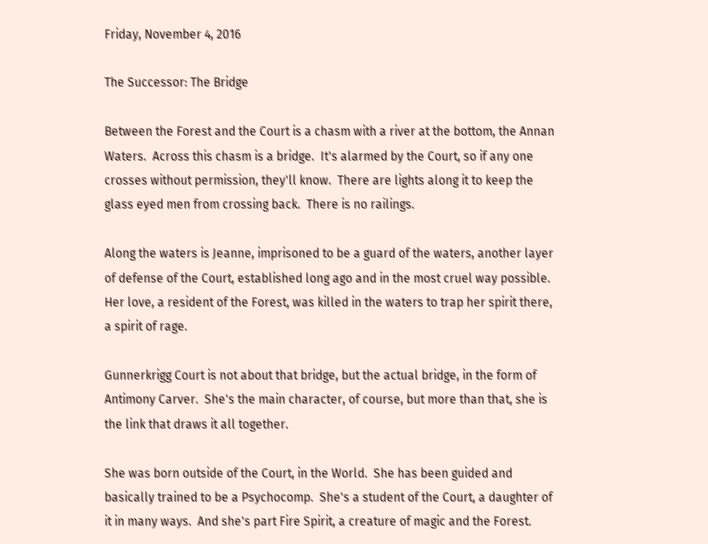Friday, November 4, 2016

The Successor: The Bridge

Between the Forest and the Court is a chasm with a river at the bottom, the Annan Waters.  Across this chasm is a bridge.  It's alarmed by the Court, so if any one crosses without permission, they'll know.  There are lights along it to keep the glass eyed men from crossing back.  There is no railings.

Along the waters is Jeanne, imprisoned to be a guard of the waters, another layer of defense of the Court, established long ago and in the most cruel way possible.  Her love, a resident of the Forest, was killed in the waters to trap her spirit there, a spirit of rage.

Gunnerkrigg Court is not about that bridge, but the actual bridge, in the form of Antimony Carver.  She's the main character, of course, but more than that, she is the link that draws it all together.

She was born outside of the Court, in the World.  She has been guided and basically trained to be a Psychocomp.  She's a student of the Court, a daughter of it in many ways.  And she's part Fire Spirit, a creature of magic and the Forest.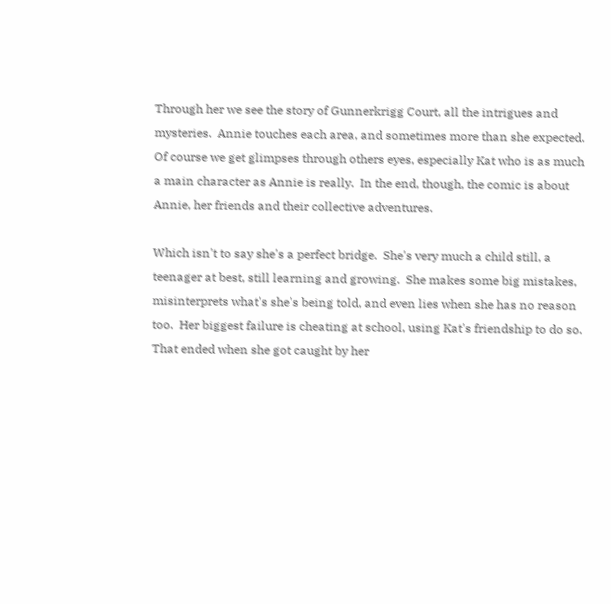Through her we see the story of Gunnerkrigg Court, all the intrigues and mysteries.  Annie touches each area, and sometimes more than she expected.  Of course we get glimpses through others eyes, especially Kat who is as much a main character as Annie is really.  In the end, though, the comic is about Annie, her friends and their collective adventures.

Which isn't to say she's a perfect bridge.  She's very much a child still, a teenager at best, still learning and growing.  She makes some big mistakes, misinterprets what's she's being told, and even lies when she has no reason too.  Her biggest failure is cheating at school, using Kat's friendship to do so.  That ended when she got caught by her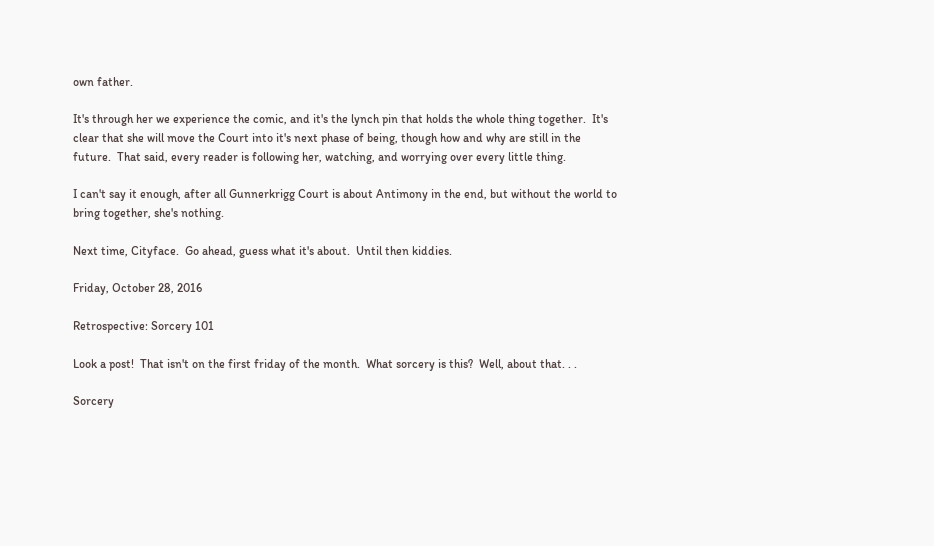own father.

It's through her we experience the comic, and it's the lynch pin that holds the whole thing together.  It's clear that she will move the Court into it's next phase of being, though how and why are still in the future.  That said, every reader is following her, watching, and worrying over every little thing.

I can't say it enough, after all Gunnerkrigg Court is about Antimony in the end, but without the world to bring together, she's nothing.

Next time, Cityface.  Go ahead, guess what it's about.  Until then kiddies.

Friday, October 28, 2016

Retrospective: Sorcery 101

Look a post!  That isn't on the first friday of the month.  What sorcery is this?  Well, about that. . .

Sorcery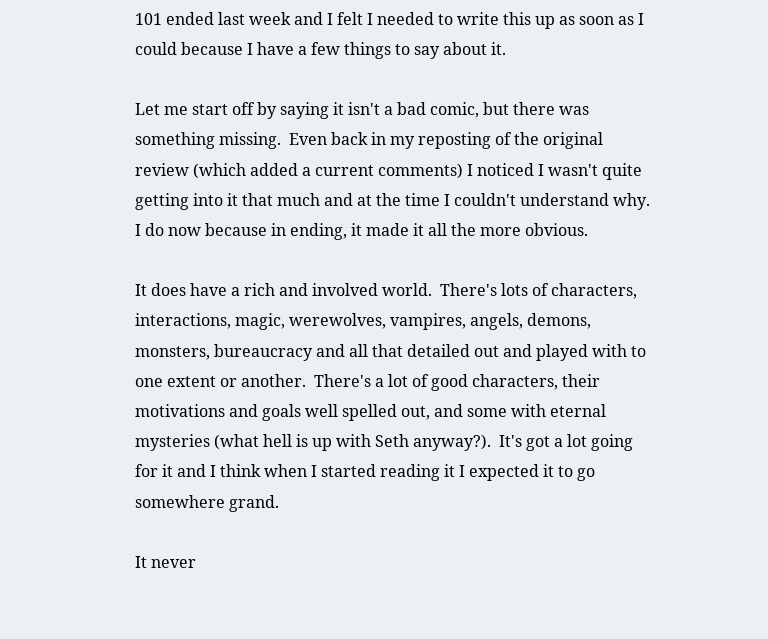101 ended last week and I felt I needed to write this up as soon as I could because I have a few things to say about it.

Let me start off by saying it isn't a bad comic, but there was something missing.  Even back in my reposting of the original review (which added a current comments) I noticed I wasn't quite getting into it that much and at the time I couldn't understand why.  I do now because in ending, it made it all the more obvious.

It does have a rich and involved world.  There's lots of characters, interactions, magic, werewolves, vampires, angels, demons, monsters, bureaucracy and all that detailed out and played with to one extent or another.  There's a lot of good characters, their motivations and goals well spelled out, and some with eternal mysteries (what hell is up with Seth anyway?).  It's got a lot going for it and I think when I started reading it I expected it to go somewhere grand.

It never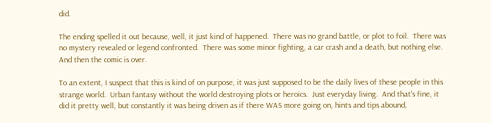did.

The ending spelled it out because, well, it just kind of happened.  There was no grand battle, or plot to foil.  There was no mystery revealed or legend confronted.  There was some minor fighting, a car crash and a death, but nothing else.  And then the comic is over.

To an extent, I suspect that this is kind of on purpose, it was just supposed to be the daily lives of these people in this strange world.  Urban fantasy without the world destroying plots or heroics.  Just everyday living.  And that's fine, it did it pretty well, but constantly it was being driven as if there WAS more going on, hints and tips abound,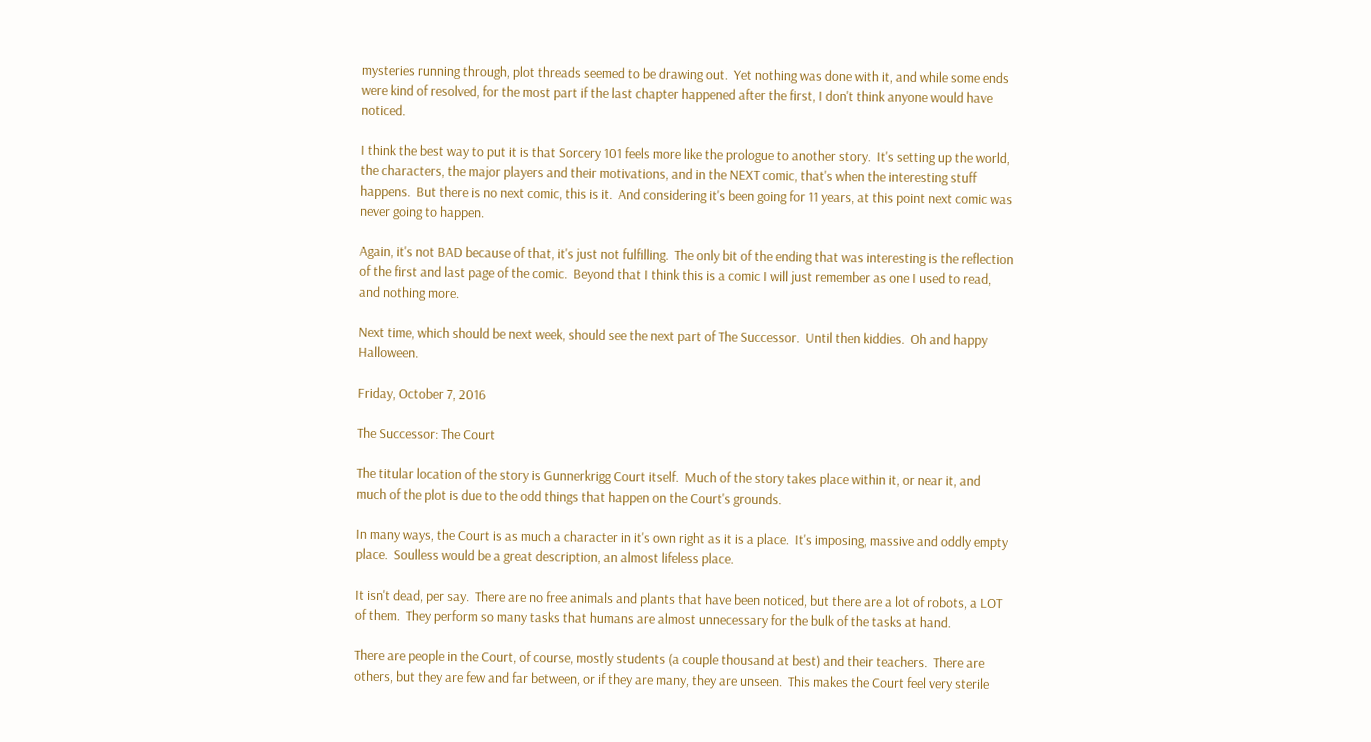mysteries running through, plot threads seemed to be drawing out.  Yet nothing was done with it, and while some ends were kind of resolved, for the most part if the last chapter happened after the first, I don't think anyone would have noticed.

I think the best way to put it is that Sorcery 101 feels more like the prologue to another story.  It's setting up the world, the characters, the major players and their motivations, and in the NEXT comic, that's when the interesting stuff happens.  But there is no next comic, this is it.  And considering it's been going for 11 years, at this point next comic was never going to happen.

Again, it's not BAD because of that, it's just not fulfilling.  The only bit of the ending that was interesting is the reflection of the first and last page of the comic.  Beyond that I think this is a comic I will just remember as one I used to read, and nothing more.

Next time, which should be next week, should see the next part of The Successor.  Until then kiddies.  Oh and happy Halloween.

Friday, October 7, 2016

The Successor: The Court

The titular location of the story is Gunnerkrigg Court itself.  Much of the story takes place within it, or near it, and much of the plot is due to the odd things that happen on the Court's grounds.

In many ways, the Court is as much a character in it's own right as it is a place.  It's imposing, massive and oddly empty place.  Soulless would be a great description, an almost lifeless place.

It isn't dead, per say.  There are no free animals and plants that have been noticed, but there are a lot of robots, a LOT of them.  They perform so many tasks that humans are almost unnecessary for the bulk of the tasks at hand.

There are people in the Court, of course, mostly students (a couple thousand at best) and their teachers.  There are others, but they are few and far between, or if they are many, they are unseen.  This makes the Court feel very sterile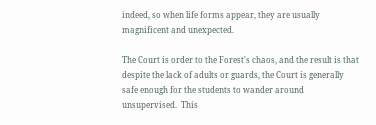indeed, so when life forms appear, they are usually magnificent and unexpected.

The Court is order to the Forest's chaos, and the result is that despite the lack of adults or guards, the Court is generally safe enough for the students to wander around unsupervised.  This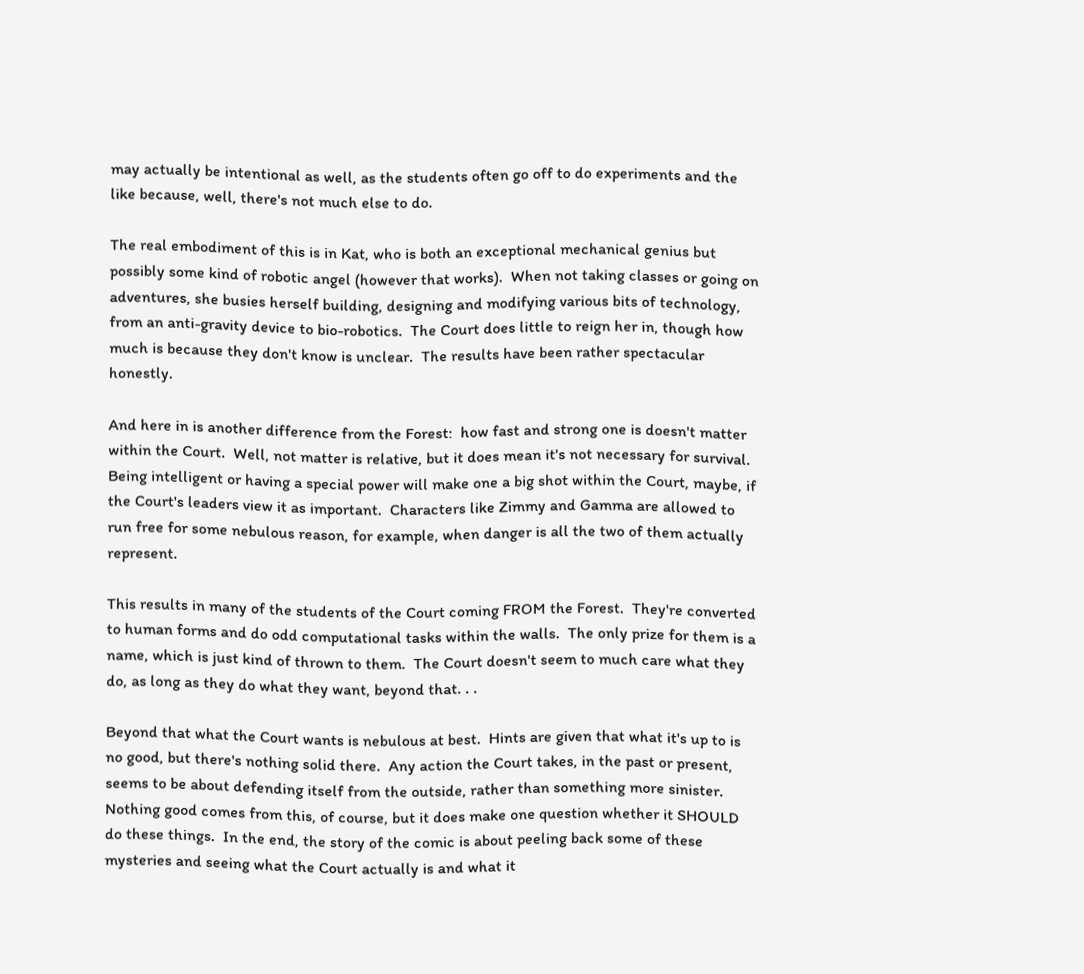may actually be intentional as well, as the students often go off to do experiments and the like because, well, there's not much else to do.

The real embodiment of this is in Kat, who is both an exceptional mechanical genius but possibly some kind of robotic angel (however that works).  When not taking classes or going on adventures, she busies herself building, designing and modifying various bits of technology, from an anti-gravity device to bio-robotics.  The Court does little to reign her in, though how much is because they don't know is unclear.  The results have been rather spectacular honestly.

And here in is another difference from the Forest:  how fast and strong one is doesn't matter within the Court.  Well, not matter is relative, but it does mean it's not necessary for survival.  Being intelligent or having a special power will make one a big shot within the Court, maybe, if the Court's leaders view it as important.  Characters like Zimmy and Gamma are allowed to run free for some nebulous reason, for example, when danger is all the two of them actually represent.

This results in many of the students of the Court coming FROM the Forest.  They're converted to human forms and do odd computational tasks within the walls.  The only prize for them is a name, which is just kind of thrown to them.  The Court doesn't seem to much care what they do, as long as they do what they want, beyond that. . .

Beyond that what the Court wants is nebulous at best.  Hints are given that what it's up to is no good, but there's nothing solid there.  Any action the Court takes, in the past or present, seems to be about defending itself from the outside, rather than something more sinister.  Nothing good comes from this, of course, but it does make one question whether it SHOULD do these things.  In the end, the story of the comic is about peeling back some of these mysteries and seeing what the Court actually is and what it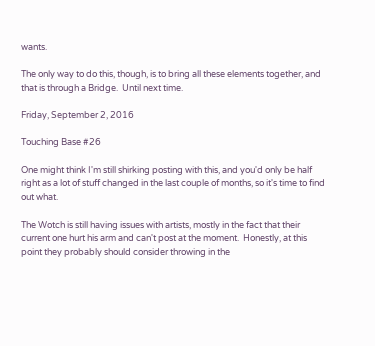wants.

The only way to do this, though, is to bring all these elements together, and that is through a Bridge.  Until next time.

Friday, September 2, 2016

Touching Base #26

One might think I'm still shirking posting with this, and you'd only be half right as a lot of stuff changed in the last couple of months, so it's time to find out what.

The Wotch is still having issues with artists, mostly in the fact that their current one hurt his arm and can't post at the moment.  Honestly, at this point they probably should consider throwing in the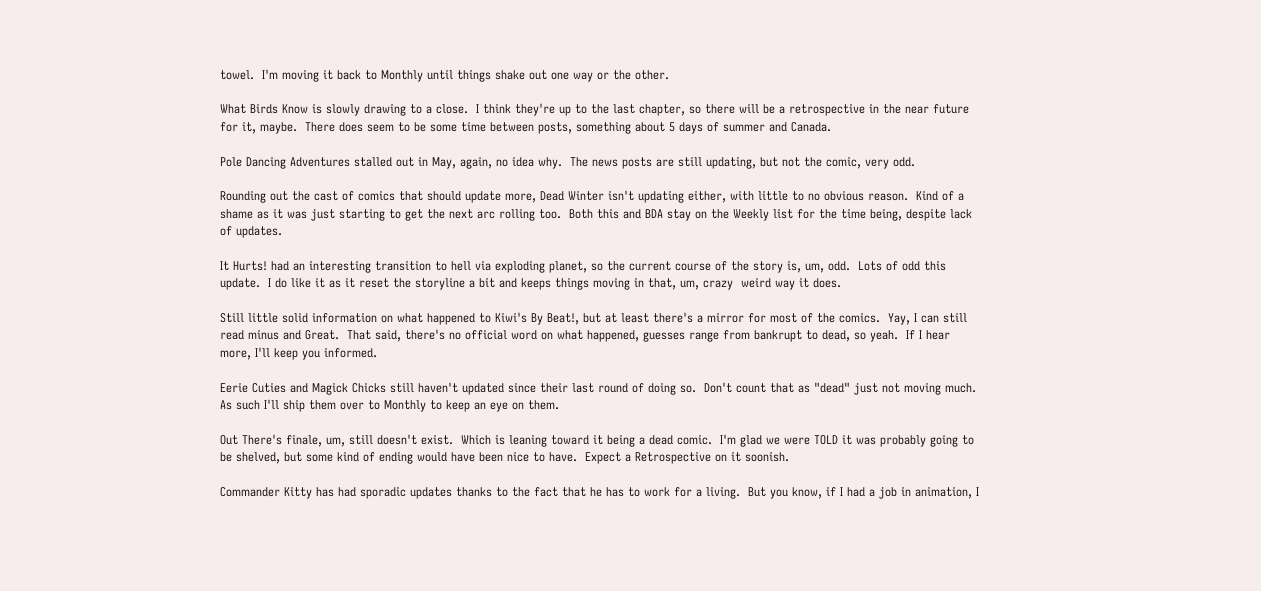towel.  I'm moving it back to Monthly until things shake out one way or the other.

What Birds Know is slowly drawing to a close.  I think they're up to the last chapter, so there will be a retrospective in the near future for it, maybe.  There does seem to be some time between posts, something about 5 days of summer and Canada.

Pole Dancing Adventures stalled out in May, again, no idea why.  The news posts are still updating, but not the comic, very odd.

Rounding out the cast of comics that should update more, Dead Winter isn't updating either, with little to no obvious reason.  Kind of a shame as it was just starting to get the next arc rolling too.  Both this and BDA stay on the Weekly list for the time being, despite lack of updates.

It Hurts! had an interesting transition to hell via exploding planet, so the current course of the story is, um, odd.  Lots of odd this update.  I do like it as it reset the storyline a bit and keeps things moving in that, um, crazy  weird way it does.

Still little solid information on what happened to Kiwi's By Beat!, but at least there's a mirror for most of the comics.  Yay, I can still read minus and Great.  That said, there's no official word on what happened, guesses range from bankrupt to dead, so yeah.  If I hear more, I'll keep you informed.

Eerie Cuties and Magick Chicks still haven't updated since their last round of doing so.  Don't count that as "dead" just not moving much.  As such I'll ship them over to Monthly to keep an eye on them.

Out There's finale, um, still doesn't exist.  Which is leaning toward it being a dead comic.  I'm glad we were TOLD it was probably going to be shelved, but some kind of ending would have been nice to have.  Expect a Retrospective on it soonish.

Commander Kitty has had sporadic updates thanks to the fact that he has to work for a living.  But you know, if I had a job in animation, I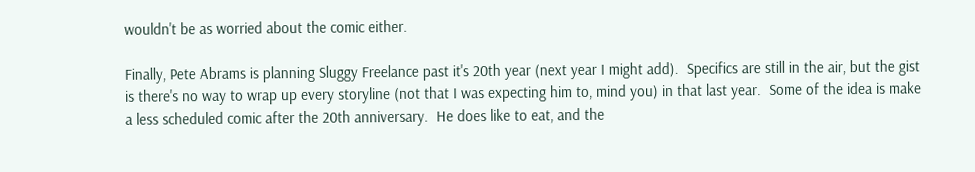wouldn't be as worried about the comic either.

Finally, Pete Abrams is planning Sluggy Freelance past it's 20th year (next year I might add).  Specifics are still in the air, but the gist is there's no way to wrap up every storyline (not that I was expecting him to, mind you) in that last year.  Some of the idea is make a less scheduled comic after the 20th anniversary.  He does like to eat, and the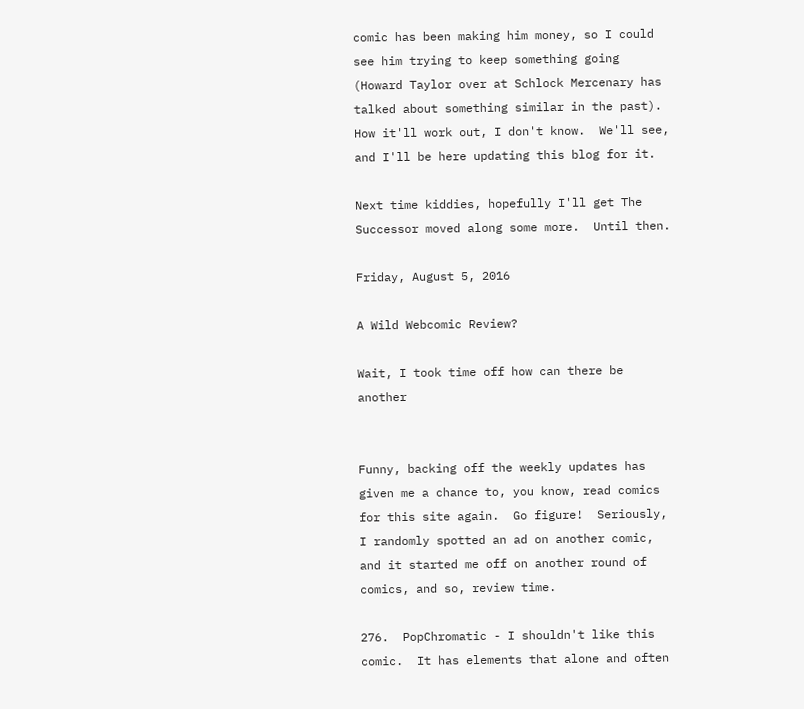comic has been making him money, so I could see him trying to keep something going (Howard Taylor over at Schlock Mercenary has talked about something similar in the past).  How it'll work out, I don't know.  We'll see, and I'll be here updating this blog for it.

Next time kiddies, hopefully I'll get The Successor moved along some more.  Until then.

Friday, August 5, 2016

A Wild Webcomic Review?

Wait, I took time off how can there be another


Funny, backing off the weekly updates has given me a chance to, you know, read comics for this site again.  Go figure!  Seriously, I randomly spotted an ad on another comic, and it started me off on another round of comics, and so, review time.

276.  PopChromatic - I shouldn't like this comic.  It has elements that alone and often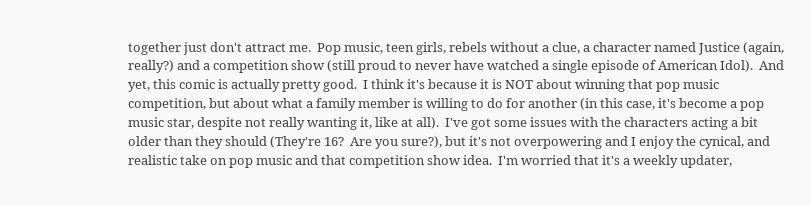together just don't attract me.  Pop music, teen girls, rebels without a clue, a character named Justice (again, really?) and a competition show (still proud to never have watched a single episode of American Idol).  And yet, this comic is actually pretty good.  I think it's because it is NOT about winning that pop music competition, but about what a family member is willing to do for another (in this case, it's become a pop music star, despite not really wanting it, like at all).  I've got some issues with the characters acting a bit older than they should (They're 16?  Are you sure?), but it's not overpowering and I enjoy the cynical, and realistic take on pop music and that competition show idea.  I'm worried that it's a weekly updater,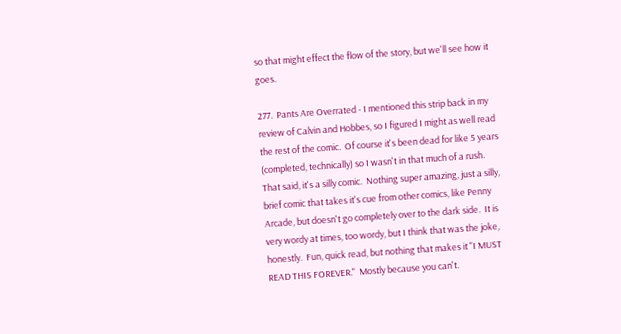so that might effect the flow of the story, but we'll see how it goes.

277.  Pants Are Overrated - I mentioned this strip back in my review of Calvin and Hobbes, so I figured I might as well read the rest of the comic.  Of course it's been dead for like 5 years (completed, technically) so I wasn't in that much of a rush.  That said, it's a silly comic.  Nothing super amazing, just a silly, brief comic that takes it's cue from other comics, like Penny Arcade, but doesn't go completely over to the dark side.  It is very wordy at times, too wordy, but I think that was the joke, honestly.  Fun, quick read, but nothing that makes it "I MUST READ THIS FOREVER."  Mostly because you can't.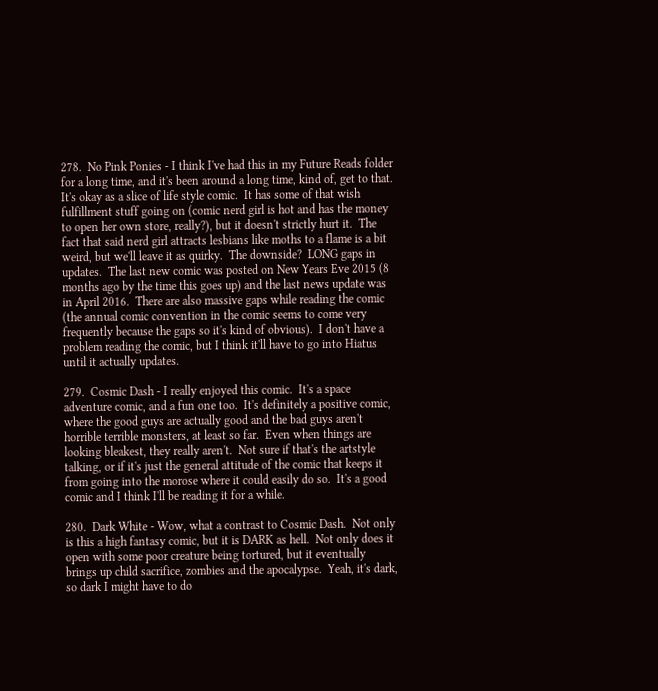278.  No Pink Ponies - I think I've had this in my Future Reads folder for a long time, and it's been around a long time, kind of, get to that.  It's okay as a slice of life style comic.  It has some of that wish fulfillment stuff going on (comic nerd girl is hot and has the money to open her own store, really?), but it doesn't strictly hurt it.  The fact that said nerd girl attracts lesbians like moths to a flame is a bit weird, but we'll leave it as quirky.  The downside?  LONG gaps in updates.  The last new comic was posted on New Years Eve 2015 (8 months ago by the time this goes up) and the last news update was in April 2016.  There are also massive gaps while reading the comic (the annual comic convention in the comic seems to come very frequently because the gaps so it's kind of obvious).  I don't have a problem reading the comic, but I think it'll have to go into Hiatus until it actually updates.

279.  Cosmic Dash - I really enjoyed this comic.  It's a space adventure comic, and a fun one too.  It's definitely a positive comic, where the good guys are actually good and the bad guys aren't horrible terrible monsters, at least so far.  Even when things are looking bleakest, they really aren't.  Not sure if that's the artstyle talking, or if it's just the general attitude of the comic that keeps it from going into the morose where it could easily do so.  It's a good comic and I think I'll be reading it for a while.

280.  Dark White - Wow, what a contrast to Cosmic Dash.  Not only is this a high fantasy comic, but it is DARK as hell.  Not only does it open with some poor creature being tortured, but it eventually brings up child sacrifice, zombies and the apocalypse.  Yeah, it's dark, so dark I might have to do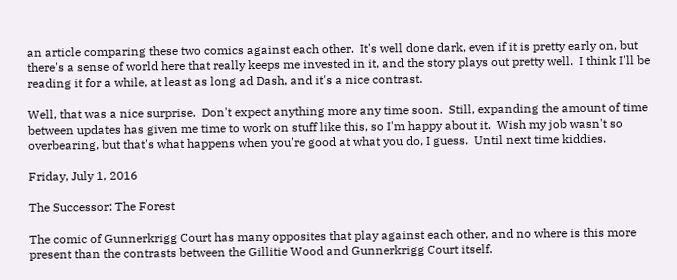an article comparing these two comics against each other.  It's well done dark, even if it is pretty early on, but there's a sense of world here that really keeps me invested in it, and the story plays out pretty well.  I think I'll be reading it for a while, at least as long ad Dash, and it's a nice contrast.

Well, that was a nice surprise.  Don't expect anything more any time soon.  Still, expanding the amount of time between updates has given me time to work on stuff like this, so I'm happy about it.  Wish my job wasn't so overbearing, but that's what happens when you're good at what you do, I guess.  Until next time kiddies.

Friday, July 1, 2016

The Successor: The Forest

The comic of Gunnerkrigg Court has many opposites that play against each other, and no where is this more present than the contrasts between the Gillitie Wood and Gunnerkrigg Court itself.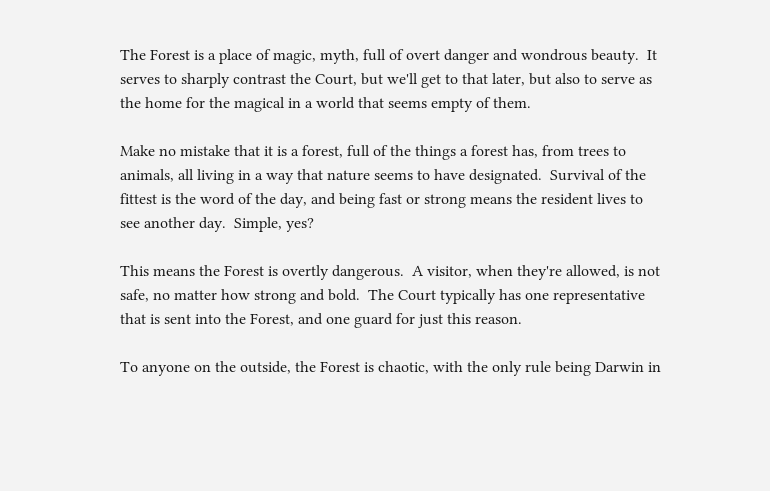The Forest is a place of magic, myth, full of overt danger and wondrous beauty.  It serves to sharply contrast the Court, but we'll get to that later, but also to serve as the home for the magical in a world that seems empty of them.

Make no mistake that it is a forest, full of the things a forest has, from trees to animals, all living in a way that nature seems to have designated.  Survival of the fittest is the word of the day, and being fast or strong means the resident lives to see another day.  Simple, yes?

This means the Forest is overtly dangerous.  A visitor, when they're allowed, is not safe, no matter how strong and bold.  The Court typically has one representative that is sent into the Forest, and one guard for just this reason.

To anyone on the outside, the Forest is chaotic, with the only rule being Darwin in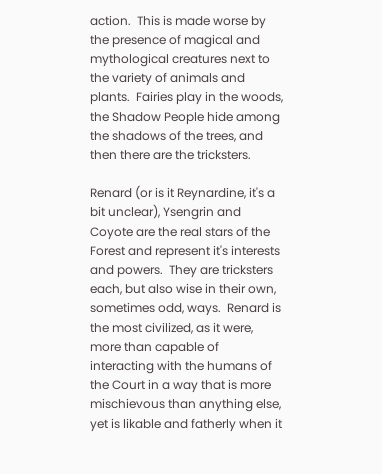action.  This is made worse by the presence of magical and mythological creatures next to the variety of animals and plants.  Fairies play in the woods, the Shadow People hide among the shadows of the trees, and then there are the tricksters.

Renard (or is it Reynardine, it's a bit unclear), Ysengrin and Coyote are the real stars of the Forest and represent it's interests and powers.  They are tricksters each, but also wise in their own, sometimes odd, ways.  Renard is the most civilized, as it were, more than capable of interacting with the humans of the Court in a way that is more mischievous than anything else, yet is likable and fatherly when it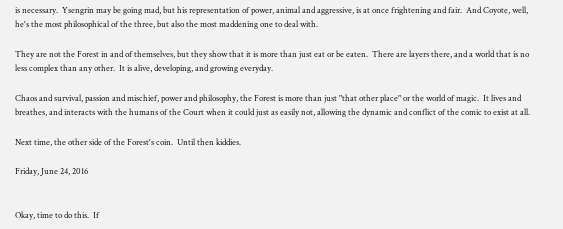is necessary.  Ysengrin may be going mad, but his representation of power, animal and aggressive, is at once frightening and fair.  And Coyote, well, he's the most philosophical of the three, but also the most maddening one to deal with.

They are not the Forest in and of themselves, but they show that it is more than just eat or be eaten.  There are layers there, and a world that is no less complex than any other.  It is alive, developing, and growing everyday.

Chaos and survival, passion and mischief, power and philosophy, the Forest is more than just "that other place" or the world of magic.  It lives and breathes, and interacts with the humans of the Court when it could just as easily not, allowing the dynamic and conflict of the comic to exist at all.

Next time, the other side of the Forest's coin.  Until then kiddies.

Friday, June 24, 2016


Okay, time to do this.  If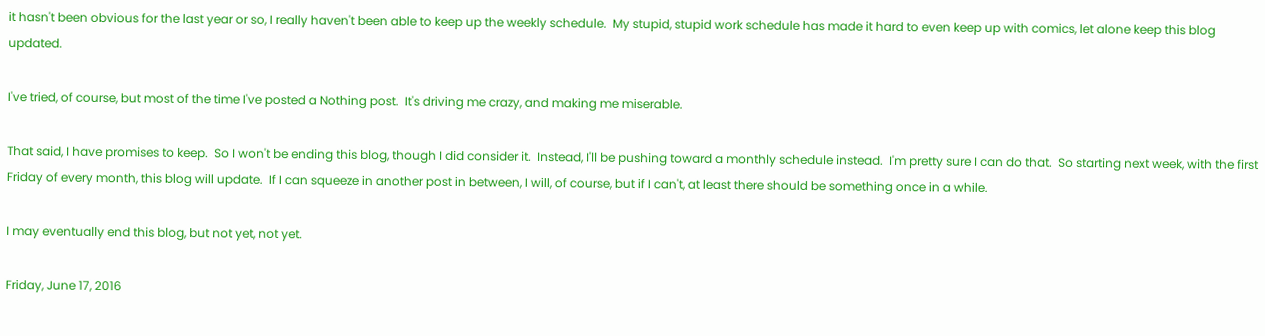it hasn't been obvious for the last year or so, I really haven't been able to keep up the weekly schedule.  My stupid, stupid work schedule has made it hard to even keep up with comics, let alone keep this blog updated.

I've tried, of course, but most of the time I've posted a Nothing post.  It's driving me crazy, and making me miserable.

That said, I have promises to keep.  So I won't be ending this blog, though I did consider it.  Instead, I'll be pushing toward a monthly schedule instead.  I'm pretty sure I can do that.  So starting next week, with the first Friday of every month, this blog will update.  If I can squeeze in another post in between, I will, of course, but if I can't, at least there should be something once in a while.

I may eventually end this blog, but not yet, not yet.

Friday, June 17, 2016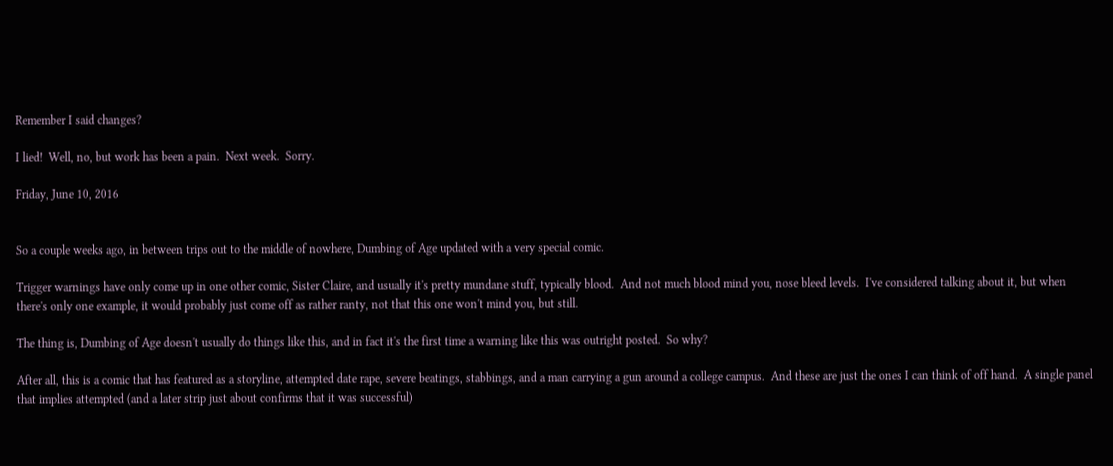Remember I said changes?

I lied!  Well, no, but work has been a pain.  Next week.  Sorry.

Friday, June 10, 2016


So a couple weeks ago, in between trips out to the middle of nowhere, Dumbing of Age updated with a very special comic.

Trigger warnings have only come up in one other comic, Sister Claire, and usually it's pretty mundane stuff, typically blood.  And not much blood mind you, nose bleed levels.  I've considered talking about it, but when there's only one example, it would probably just come off as rather ranty, not that this one won't mind you, but still.

The thing is, Dumbing of Age doesn't usually do things like this, and in fact it's the first time a warning like this was outright posted.  So why?

After all, this is a comic that has featured as a storyline, attempted date rape, severe beatings, stabbings, and a man carrying a gun around a college campus.  And these are just the ones I can think of off hand.  A single panel that implies attempted (and a later strip just about confirms that it was successful)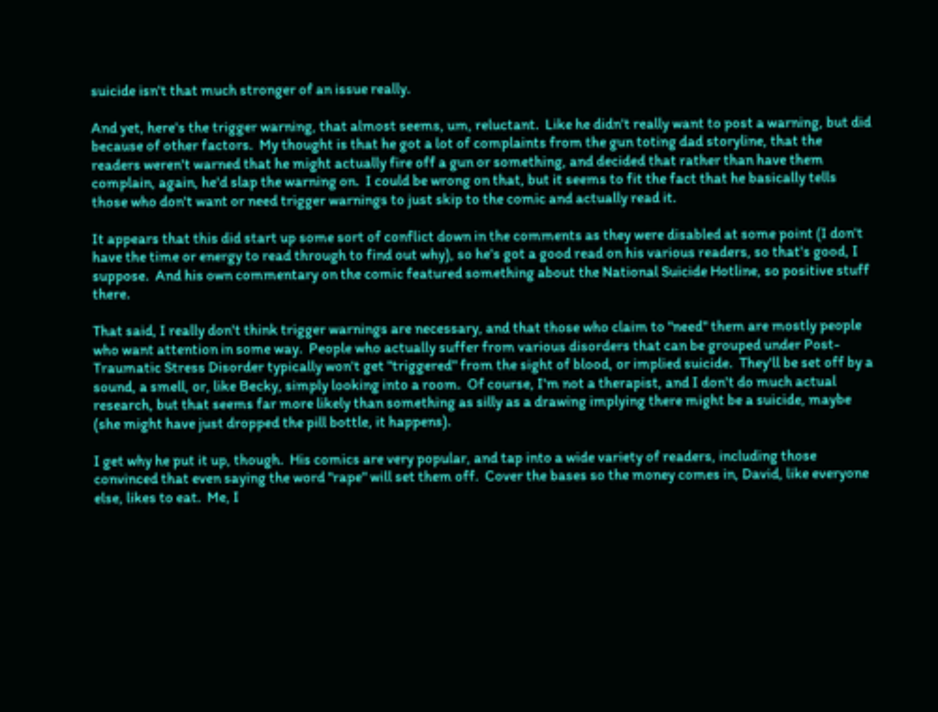suicide isn't that much stronger of an issue really.

And yet, here's the trigger warning, that almost seems, um, reluctant.  Like he didn't really want to post a warning, but did because of other factors.  My thought is that he got a lot of complaints from the gun toting dad storyline, that the readers weren't warned that he might actually fire off a gun or something, and decided that rather than have them complain, again, he'd slap the warning on.  I could be wrong on that, but it seems to fit the fact that he basically tells those who don't want or need trigger warnings to just skip to the comic and actually read it.

It appears that this did start up some sort of conflict down in the comments as they were disabled at some point (I don't have the time or energy to read through to find out why), so he's got a good read on his various readers, so that's good, I suppose.  And his own commentary on the comic featured something about the National Suicide Hotline, so positive stuff there.

That said, I really don't think trigger warnings are necessary, and that those who claim to "need" them are mostly people who want attention in some way.  People who actually suffer from various disorders that can be grouped under Post-Traumatic Stress Disorder typically won't get "triggered" from the sight of blood, or implied suicide.  They'll be set off by a sound, a smell, or, like Becky, simply looking into a room.  Of course, I'm not a therapist, and I don't do much actual research, but that seems far more likely than something as silly as a drawing implying there might be a suicide, maybe (she might have just dropped the pill bottle, it happens).

I get why he put it up, though.  His comics are very popular, and tap into a wide variety of readers, including those convinced that even saying the word "rape" will set them off.  Cover the bases so the money comes in, David, like everyone else, likes to eat.  Me, I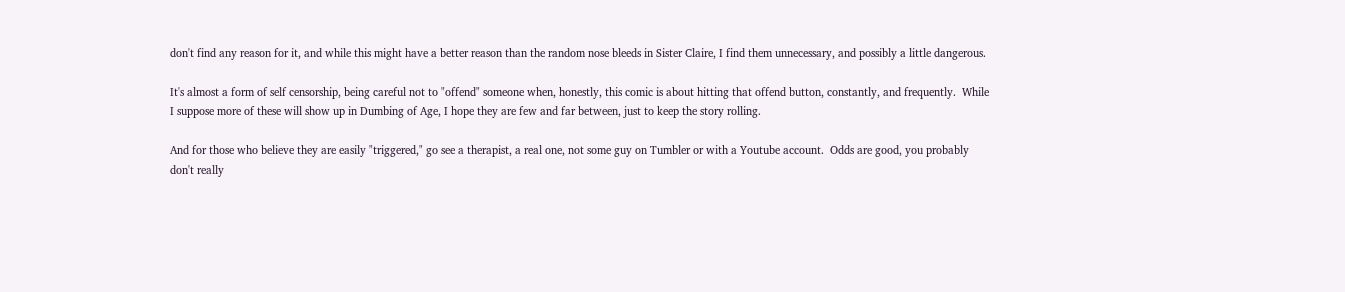don't find any reason for it, and while this might have a better reason than the random nose bleeds in Sister Claire, I find them unnecessary, and possibly a little dangerous.

It's almost a form of self censorship, being careful not to "offend" someone when, honestly, this comic is about hitting that offend button, constantly, and frequently.  While I suppose more of these will show up in Dumbing of Age, I hope they are few and far between, just to keep the story rolling.

And for those who believe they are easily "triggered," go see a therapist, a real one, not some guy on Tumbler or with a Youtube account.  Odds are good, you probably don't really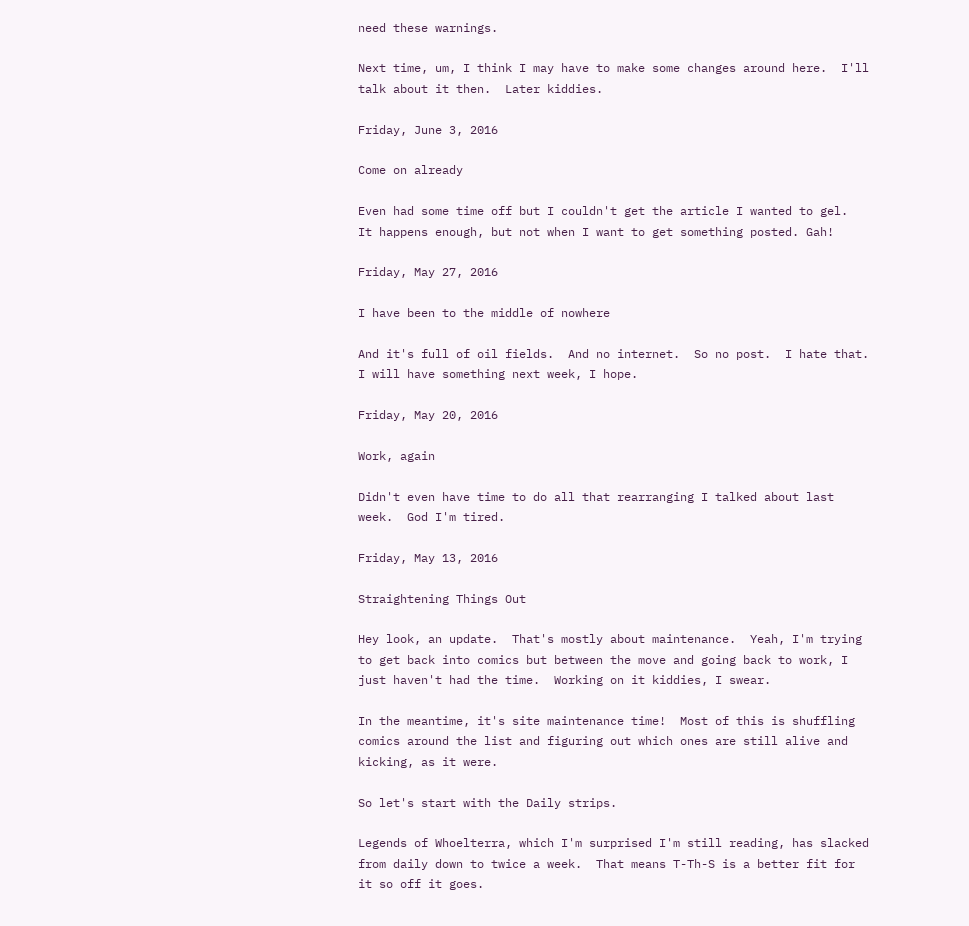need these warnings.

Next time, um, I think I may have to make some changes around here.  I'll talk about it then.  Later kiddies.

Friday, June 3, 2016

Come on already

Even had some time off but I couldn't get the article I wanted to gel.  It happens enough, but not when I want to get something posted. Gah!

Friday, May 27, 2016

I have been to the middle of nowhere

And it's full of oil fields.  And no internet.  So no post.  I hate that.  I will have something next week, I hope.

Friday, May 20, 2016

Work, again

Didn't even have time to do all that rearranging I talked about last week.  God I'm tired.

Friday, May 13, 2016

Straightening Things Out

Hey look, an update.  That's mostly about maintenance.  Yeah, I'm trying to get back into comics but between the move and going back to work, I just haven't had the time.  Working on it kiddies, I swear.

In the meantime, it's site maintenance time!  Most of this is shuffling comics around the list and figuring out which ones are still alive and kicking, as it were.

So let's start with the Daily strips.

Legends of Whoelterra, which I'm surprised I'm still reading, has slacked from daily down to twice a week.  That means T-Th-S is a better fit for it so off it goes.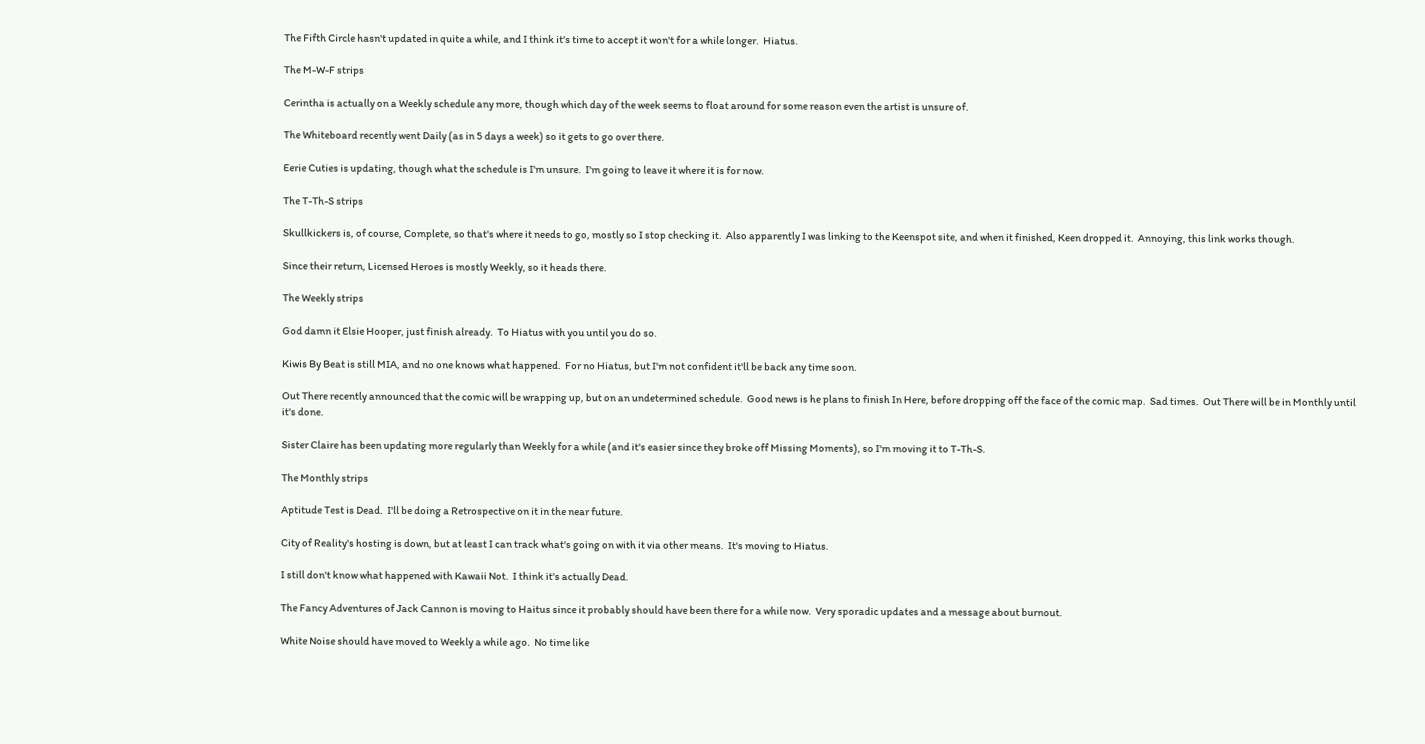The Fifth Circle hasn't updated in quite a while, and I think it's time to accept it won't for a while longer.  Hiatus.

The M-W-F strips

Cerintha is actually on a Weekly schedule any more, though which day of the week seems to float around for some reason even the artist is unsure of.

The Whiteboard recently went Daily (as in 5 days a week) so it gets to go over there.

Eerie Cuties is updating, though what the schedule is I'm unsure.  I'm going to leave it where it is for now.

The T-Th-S strips

Skullkickers is, of course, Complete, so that's where it needs to go, mostly so I stop checking it.  Also apparently I was linking to the Keenspot site, and when it finished, Keen dropped it.  Annoying, this link works though.

Since their return, Licensed Heroes is mostly Weekly, so it heads there.

The Weekly strips

God damn it Elsie Hooper, just finish already.  To Hiatus with you until you do so.

Kiwis By Beat is still MIA, and no one knows what happened.  For no Hiatus, but I'm not confident it'll be back any time soon.

Out There recently announced that the comic will be wrapping up, but on an undetermined schedule.  Good news is he plans to finish In Here, before dropping off the face of the comic map.  Sad times.  Out There will be in Monthly until it's done.

Sister Claire has been updating more regularly than Weekly for a while (and it's easier since they broke off Missing Moments), so I'm moving it to T-Th-S.

The Monthly strips

Aptitude Test is Dead.  I'll be doing a Retrospective on it in the near future.

City of Reality's hosting is down, but at least I can track what's going on with it via other means.  It's moving to Hiatus.

I still don't know what happened with Kawaii Not.  I think it's actually Dead.

The Fancy Adventures of Jack Cannon is moving to Haitus since it probably should have been there for a while now.  Very sporadic updates and a message about burnout.

White Noise should have moved to Weekly a while ago.  No time like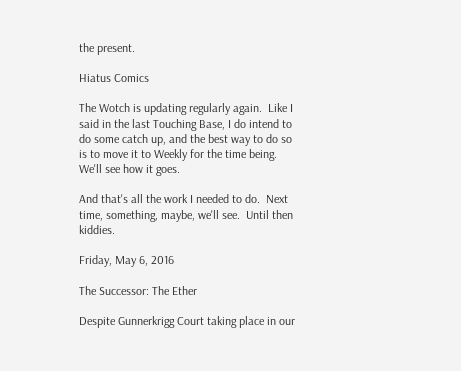the present.

Hiatus Comics

The Wotch is updating regularly again.  Like I said in the last Touching Base, I do intend to do some catch up, and the best way to do so is to move it to Weekly for the time being.  We'll see how it goes.

And that's all the work I needed to do.  Next time, something, maybe, we'll see.  Until then kiddies.

Friday, May 6, 2016

The Successor: The Ether

Despite Gunnerkrigg Court taking place in our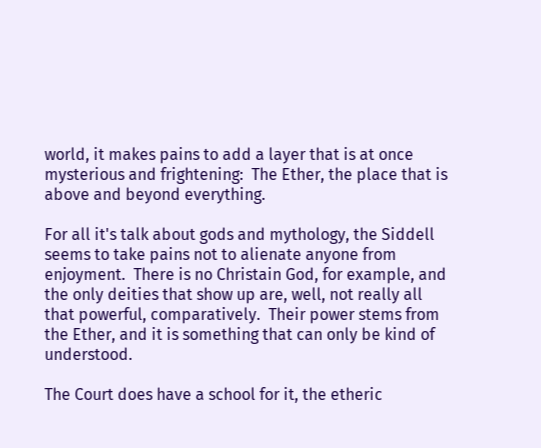world, it makes pains to add a layer that is at once mysterious and frightening:  The Ether, the place that is above and beyond everything.

For all it's talk about gods and mythology, the Siddell seems to take pains not to alienate anyone from enjoyment.  There is no Christain God, for example, and the only deities that show up are, well, not really all that powerful, comparatively.  Their power stems from the Ether, and it is something that can only be kind of understood.

The Court does have a school for it, the etheric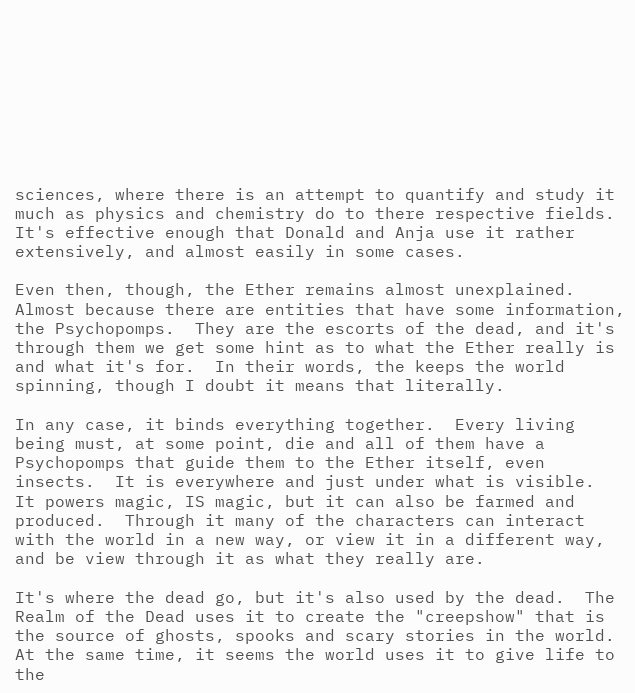sciences, where there is an attempt to quantify and study it much as physics and chemistry do to there respective fields.  It's effective enough that Donald and Anja use it rather extensively, and almost easily in some cases.

Even then, though, the Ether remains almost unexplained.  Almost because there are entities that have some information, the Psychopomps.  They are the escorts of the dead, and it's through them we get some hint as to what the Ether really is and what it's for.  In their words, the keeps the world spinning, though I doubt it means that literally.

In any case, it binds everything together.  Every living being must, at some point, die and all of them have a Psychopomps that guide them to the Ether itself, even insects.  It is everywhere and just under what is visible.  It powers magic, IS magic, but it can also be farmed and produced.  Through it many of the characters can interact with the world in a new way, or view it in a different way, and be view through it as what they really are.

It's where the dead go, but it's also used by the dead.  The Realm of the Dead uses it to create the "creepshow" that is the source of ghosts, spooks and scary stories in the world.  At the same time, it seems the world uses it to give life to the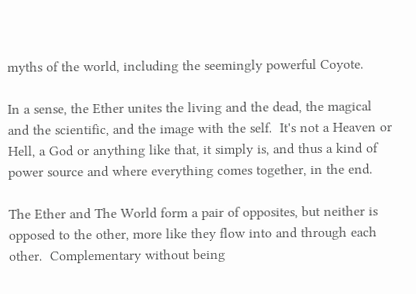myths of the world, including the seemingly powerful Coyote.

In a sense, the Ether unites the living and the dead, the magical and the scientific, and the image with the self.  It's not a Heaven or Hell, a God or anything like that, it simply is, and thus a kind of power source and where everything comes together, in the end.

The Ether and The World form a pair of opposites, but neither is opposed to the other, more like they flow into and through each other.  Complementary without being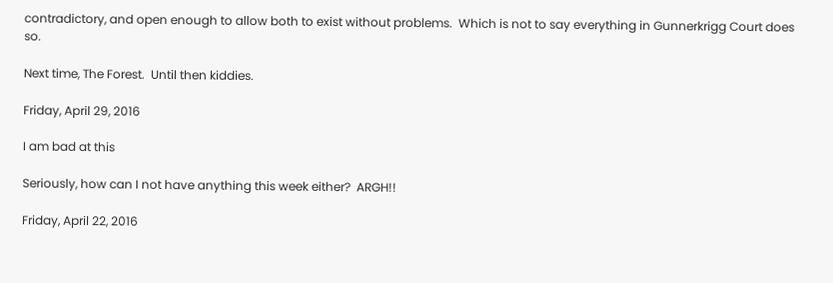contradictory, and open enough to allow both to exist without problems.  Which is not to say everything in Gunnerkrigg Court does so.

Next time, The Forest.  Until then kiddies.

Friday, April 29, 2016

I am bad at this

Seriously, how can I not have anything this week either?  ARGH!!

Friday, April 22, 2016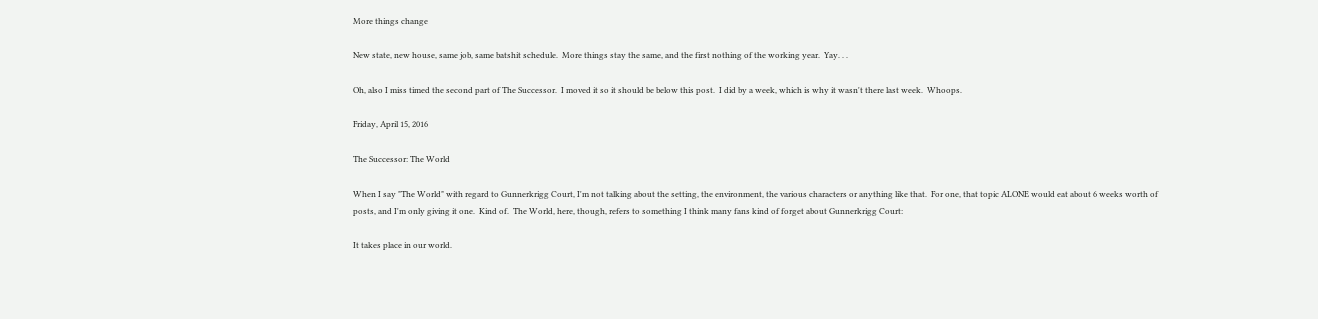More things change

New state, new house, same job, same batshit schedule.  More things stay the same, and the first nothing of the working year.  Yay. . .

Oh, also I miss timed the second part of The Successor.  I moved it so it should be below this post.  I did by a week, which is why it wasn't there last week.  Whoops.

Friday, April 15, 2016

The Successor: The World

When I say "The World" with regard to Gunnerkrigg Court, I'm not talking about the setting, the environment, the various characters or anything like that.  For one, that topic ALONE would eat about 6 weeks worth of posts, and I'm only giving it one.  Kind of.  The World, here, though, refers to something I think many fans kind of forget about Gunnerkrigg Court:

It takes place in our world.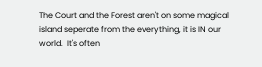The Court and the Forest aren't on some magical island seperate from the everything, it is IN our world.  It's often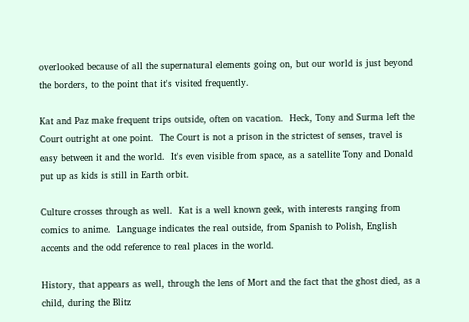overlooked because of all the supernatural elements going on, but our world is just beyond the borders, to the point that it's visited frequently.

Kat and Paz make frequent trips outside, often on vacation.  Heck, Tony and Surma left the Court outright at one point.  The Court is not a prison in the strictest of senses, travel is easy between it and the world.  It's even visible from space, as a satellite Tony and Donald put up as kids is still in Earth orbit.

Culture crosses through as well.  Kat is a well known geek, with interests ranging from comics to anime.  Language indicates the real outside, from Spanish to Polish, English accents and the odd reference to real places in the world.

History, that appears as well, through the lens of Mort and the fact that the ghost died, as a child, during the Blitz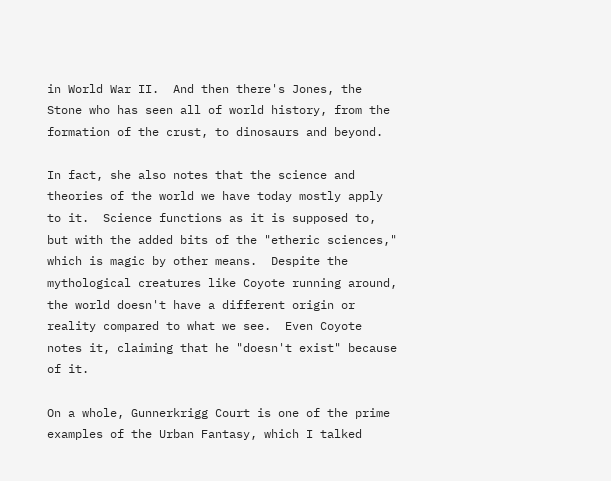in World War II.  And then there's Jones, the Stone who has seen all of world history, from the formation of the crust, to dinosaurs and beyond.

In fact, she also notes that the science and theories of the world we have today mostly apply to it.  Science functions as it is supposed to, but with the added bits of the "etheric sciences," which is magic by other means.  Despite the mythological creatures like Coyote running around, the world doesn't have a different origin or reality compared to what we see.  Even Coyote notes it, claiming that he "doesn't exist" because of it.

On a whole, Gunnerkrigg Court is one of the prime examples of the Urban Fantasy, which I talked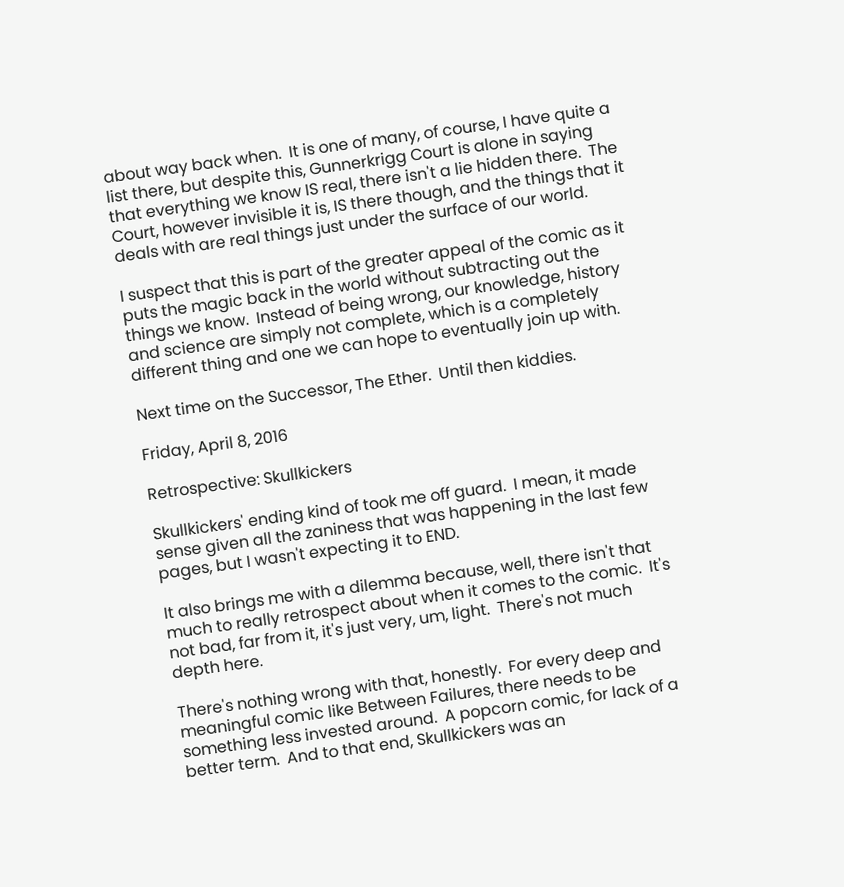about way back when.  It is one of many, of course, I have quite a list there, but despite this, Gunnerkrigg Court is alone in saying that everything we know IS real, there isn't a lie hidden there.  The Court, however invisible it is, IS there though, and the things that it deals with are real things just under the surface of our world.

I suspect that this is part of the greater appeal of the comic as it puts the magic back in the world without subtracting out the things we know.  Instead of being wrong, our knowledge, history and science are simply not complete, which is a completely different thing and one we can hope to eventually join up with.

Next time on the Successor, The Ether.  Until then kiddies.

Friday, April 8, 2016

Retrospective: Skullkickers

Skullkickers' ending kind of took me off guard.  I mean, it made sense given all the zaniness that was happening in the last few pages, but I wasn't expecting it to END.

It also brings me with a dilemma because, well, there isn't that much to really retrospect about when it comes to the comic.  It's not bad, far from it, it's just very, um, light.  There's not much depth here.

There's nothing wrong with that, honestly.  For every deep and meaningful comic like Between Failures, there needs to be something less invested around.  A popcorn comic, for lack of a better term.  And to that end, Skullkickers was an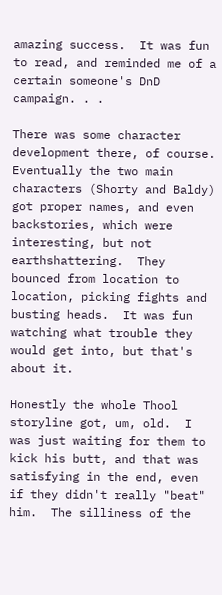amazing success.  It was fun to read, and reminded me of a certain someone's DnD campaign. . .

There was some character development there, of course.  Eventually the two main characters (Shorty and Baldy) got proper names, and even backstories, which were interesting, but not earthshattering.  They bounced from location to location, picking fights and busting heads.  It was fun watching what trouble they would get into, but that's about it.

Honestly the whole Thool storyline got, um, old.  I was just waiting for them to kick his butt, and that was satisfying in the end, even if they didn't really "beat" him.  The silliness of the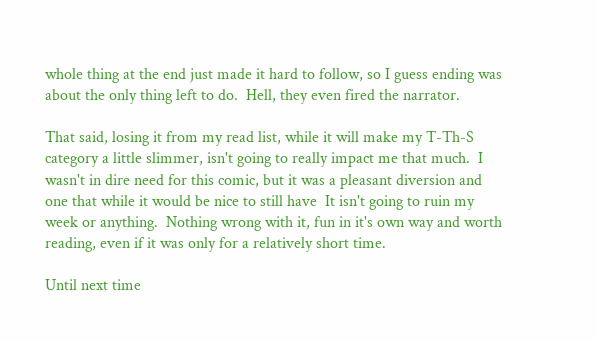whole thing at the end just made it hard to follow, so I guess ending was about the only thing left to do.  Hell, they even fired the narrator.

That said, losing it from my read list, while it will make my T-Th-S category a little slimmer, isn't going to really impact me that much.  I wasn't in dire need for this comic, but it was a pleasant diversion and one that while it would be nice to still have  It isn't going to ruin my week or anything.  Nothing wrong with it, fun in it's own way and worth reading, even if it was only for a relatively short time.

Until next time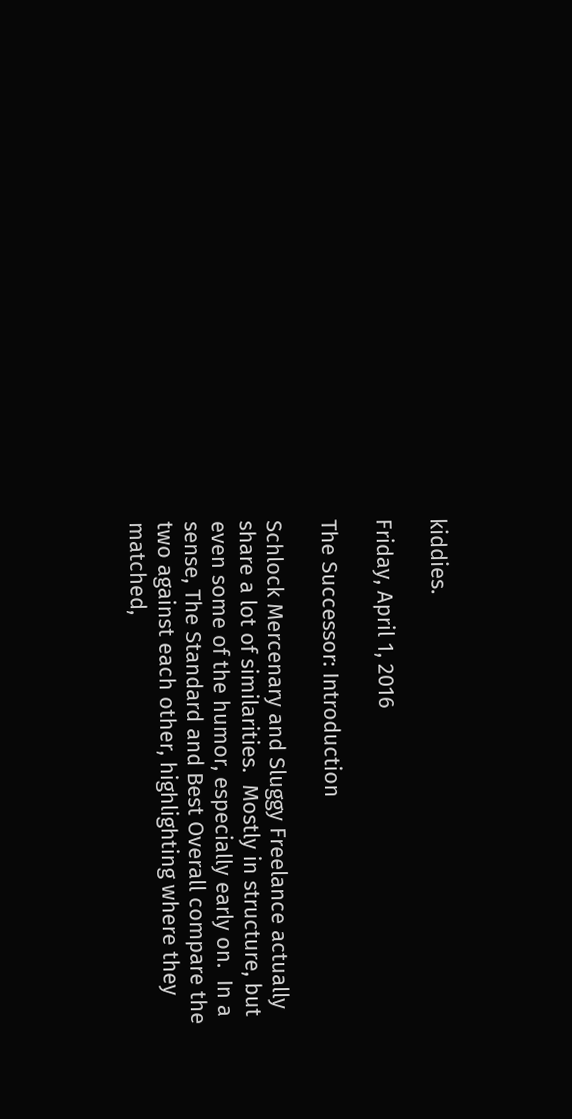kiddies.

Friday, April 1, 2016

The Successor: Introduction

Schlock Mercenary and Sluggy Freelance actually share a lot of similarities.  Mostly in structure, but even some of the humor, especially early on.  In a sense, The Standard and Best Overall compare the two against each other, highlighting where they matched,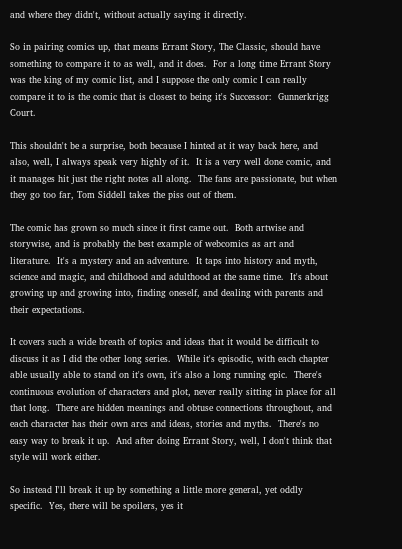and where they didn't, without actually saying it directly.

So in pairing comics up, that means Errant Story, The Classic, should have something to compare it to as well, and it does.  For a long time Errant Story was the king of my comic list, and I suppose the only comic I can really compare it to is the comic that is closest to being it's Successor:  Gunnerkrigg Court.

This shouldn't be a surprise, both because I hinted at it way back here, and also, well, I always speak very highly of it.  It is a very well done comic, and it manages hit just the right notes all along.  The fans are passionate, but when they go too far, Tom Siddell takes the piss out of them.

The comic has grown so much since it first came out.  Both artwise and storywise, and is probably the best example of webcomics as art and literature.  It's a mystery and an adventure.  It taps into history and myth, science and magic, and childhood and adulthood at the same time.  It's about growing up and growing into, finding oneself, and dealing with parents and their expectations.

It covers such a wide breath of topics and ideas that it would be difficult to discuss it as I did the other long series.  While it's episodic, with each chapter able usually able to stand on it's own, it's also a long running epic.  There's continuous evolution of characters and plot, never really sitting in place for all that long.  There are hidden meanings and obtuse connections throughout, and each character has their own arcs and ideas, stories and myths.  There's no easy way to break it up.  And after doing Errant Story, well, I don't think that style will work either.

So instead I'll break it up by something a little more general, yet oddly specific.  Yes, there will be spoilers, yes it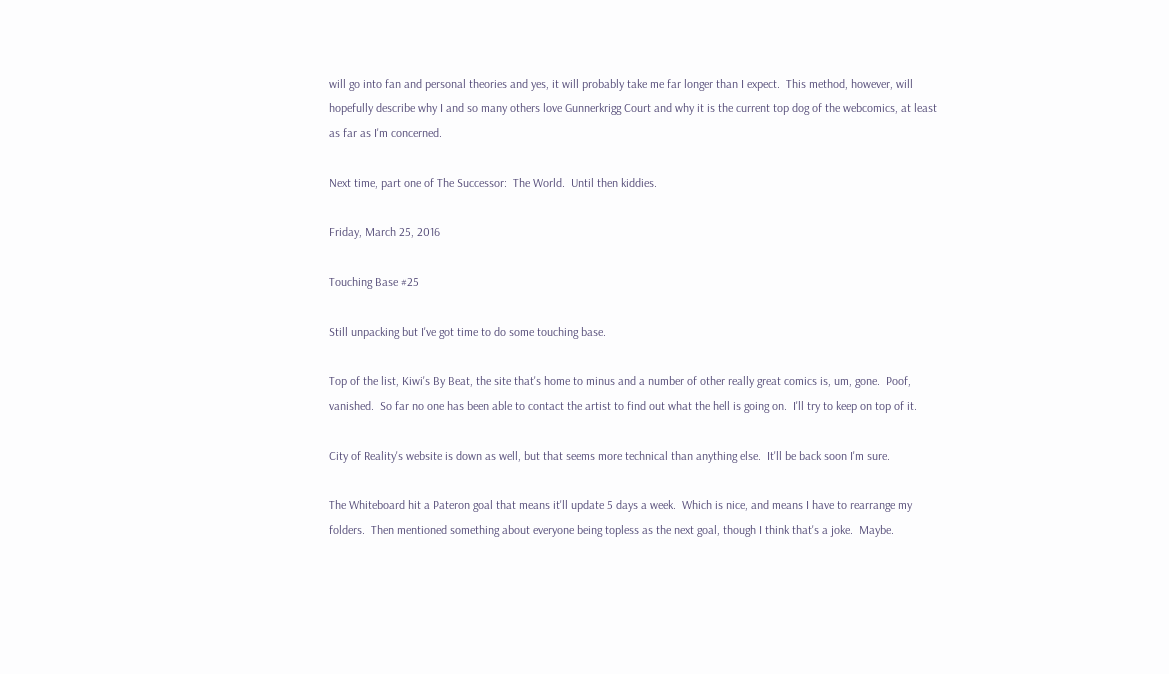will go into fan and personal theories and yes, it will probably take me far longer than I expect.  This method, however, will hopefully describe why I and so many others love Gunnerkrigg Court and why it is the current top dog of the webcomics, at least as far as I'm concerned.

Next time, part one of The Successor:  The World.  Until then kiddies.

Friday, March 25, 2016

Touching Base #25

Still unpacking but I've got time to do some touching base.

Top of the list, Kiwi's By Beat, the site that's home to minus and a number of other really great comics is, um, gone.  Poof, vanished.  So far no one has been able to contact the artist to find out what the hell is going on.  I'll try to keep on top of it.

City of Reality's website is down as well, but that seems more technical than anything else.  It'll be back soon I'm sure.

The Whiteboard hit a Pateron goal that means it'll update 5 days a week.  Which is nice, and means I have to rearrange my folders.  Then mentioned something about everyone being topless as the next goal, though I think that's a joke.  Maybe.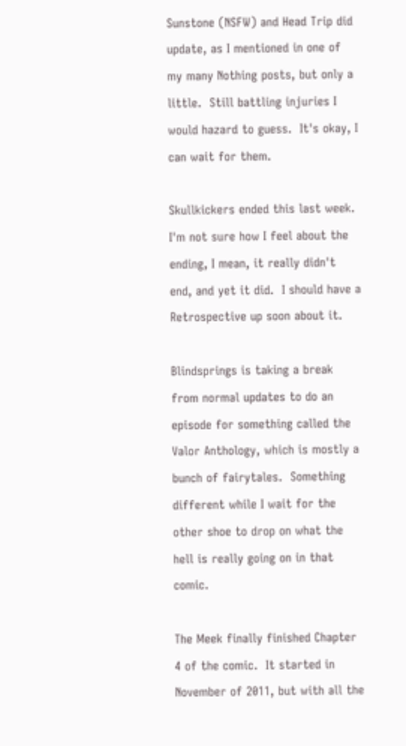Sunstone (NSFW) and Head Trip did update, as I mentioned in one of my many Nothing posts, but only a little.  Still battling injuries I would hazard to guess.  It's okay, I can wait for them.

Skullkickers ended this last week.  I'm not sure how I feel about the ending, I mean, it really didn't end, and yet it did.  I should have a Retrospective up soon about it.

Blindsprings is taking a break from normal updates to do an episode for something called the Valor Anthology, which is mostly a bunch of fairytales.  Something different while I wait for the other shoe to drop on what the hell is really going on in that comic.

The Meek finally finished Chapter 4 of the comic.  It started in November of 2011, but with all the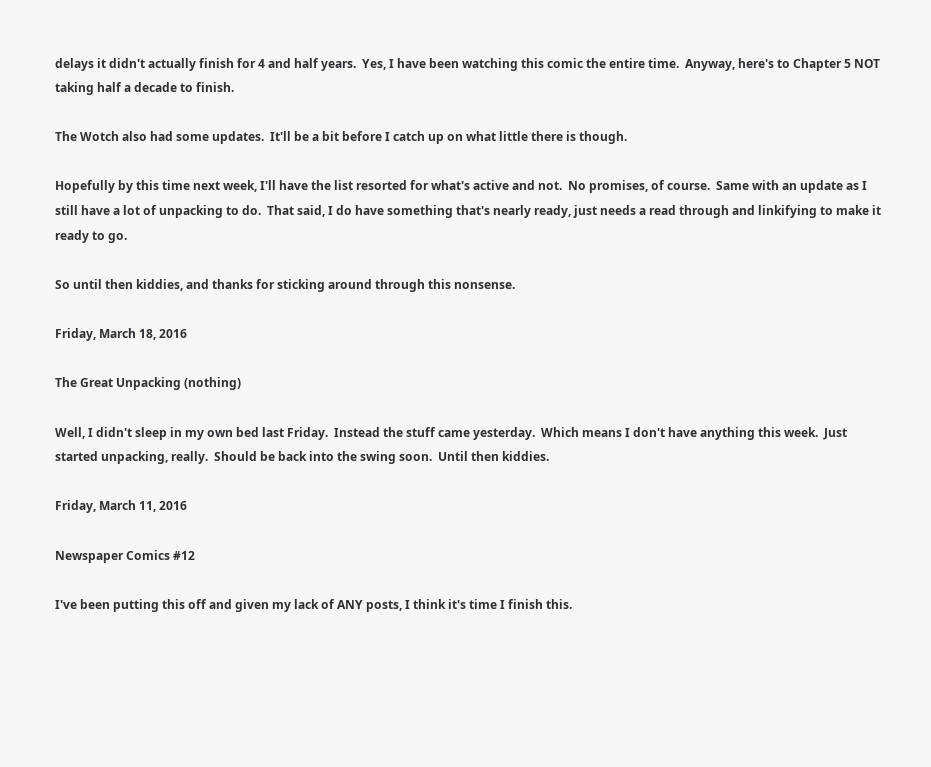delays it didn't actually finish for 4 and half years.  Yes, I have been watching this comic the entire time.  Anyway, here's to Chapter 5 NOT taking half a decade to finish.

The Wotch also had some updates.  It'll be a bit before I catch up on what little there is though.

Hopefully by this time next week, I'll have the list resorted for what's active and not.  No promises, of course.  Same with an update as I still have a lot of unpacking to do.  That said, I do have something that's nearly ready, just needs a read through and linkifying to make it ready to go.

So until then kiddies, and thanks for sticking around through this nonsense.

Friday, March 18, 2016

The Great Unpacking (nothing)

Well, I didn't sleep in my own bed last Friday.  Instead the stuff came yesterday.  Which means I don't have anything this week.  Just started unpacking, really.  Should be back into the swing soon.  Until then kiddies.

Friday, March 11, 2016

Newspaper Comics #12

I've been putting this off and given my lack of ANY posts, I think it's time I finish this.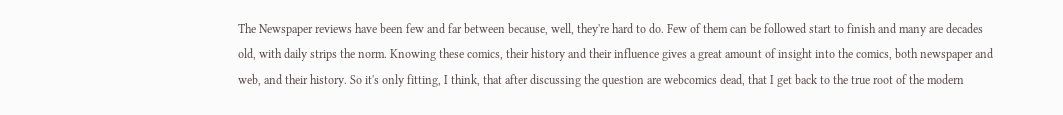The Newspaper reviews have been few and far between because, well, they're hard to do. Few of them can be followed start to finish and many are decades old, with daily strips the norm. Knowing these comics, their history and their influence gives a great amount of insight into the comics, both newspaper and web, and their history. So it's only fitting, I think, that after discussing the question are webcomics dead, that I get back to the true root of the modern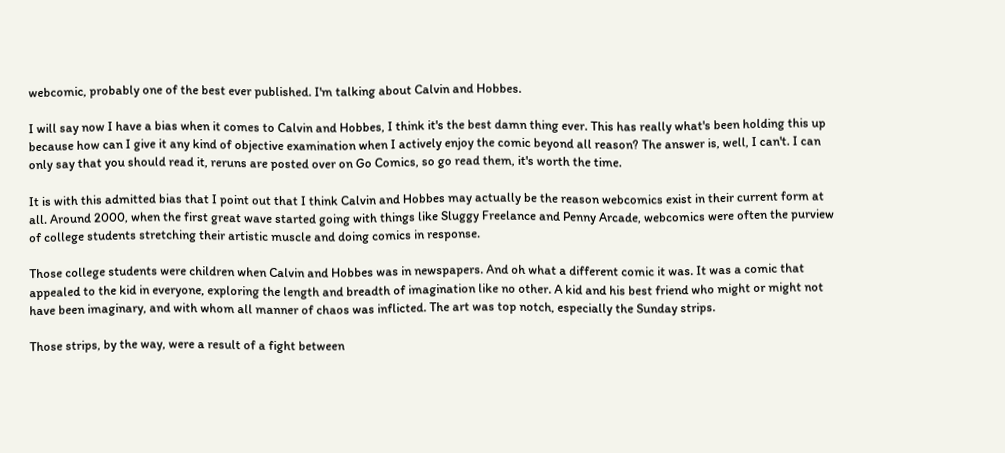webcomic, probably one of the best ever published. I'm talking about Calvin and Hobbes.

I will say now I have a bias when it comes to Calvin and Hobbes, I think it's the best damn thing ever. This has really what's been holding this up because how can I give it any kind of objective examination when I actively enjoy the comic beyond all reason? The answer is, well, I can't. I can only say that you should read it, reruns are posted over on Go Comics, so go read them, it's worth the time.

It is with this admitted bias that I point out that I think Calvin and Hobbes may actually be the reason webcomics exist in their current form at all. Around 2000, when the first great wave started going with things like Sluggy Freelance and Penny Arcade, webcomics were often the purview of college students stretching their artistic muscle and doing comics in response.

Those college students were children when Calvin and Hobbes was in newspapers. And oh what a different comic it was. It was a comic that appealed to the kid in everyone, exploring the length and breadth of imagination like no other. A kid and his best friend who might or might not have been imaginary, and with whom all manner of chaos was inflicted. The art was top notch, especially the Sunday strips.

Those strips, by the way, were a result of a fight between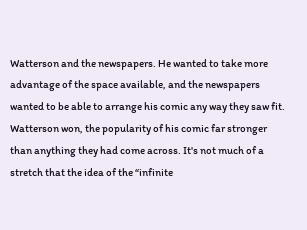Watterson and the newspapers. He wanted to take more advantage of the space available, and the newspapers wanted to be able to arrange his comic any way they saw fit. Watterson won, the popularity of his comic far stronger than anything they had come across. It's not much of a stretch that the idea of the “infinite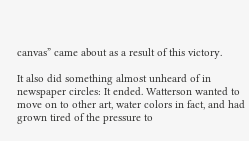canvas” came about as a result of this victory.

It also did something almost unheard of in newspaper circles: It ended. Watterson wanted to move on to other art, water colors in fact, and had grown tired of the pressure to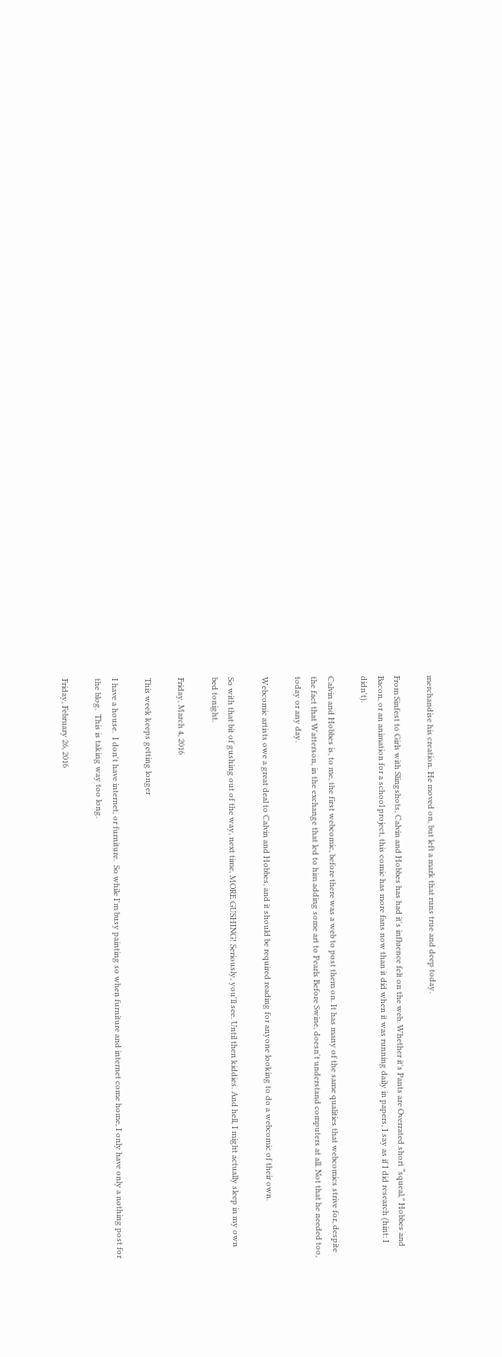merchandise his creation. He moved on, but left a mark that runs true and deep today.

From Sinfest to Girls with Slingshots, Calvin and Hobbes has had it's influence felt on the web. Whether it's Pants are Overrated short “squeal,” Hobbes and Bacon, or an animation for a school project, this comic has more fans now than it did when it was running daily in papers, I say as if I did research (hint: I didn't).

Calvin and Hobbes is, to me, the first webcomic, before there was a web to post them on. It has many of the same qualities that webcomics strive for, despite the fact that Watterson, in the exchange that led to him adding some art to Pearls Before Swine, doesn't understand computers at all. Not that he needed too, today or any day.

Webcomic artists owe a great deal to Calvin and Hobbes, and it should be required reading for anyone looking to do a webcomic of their own.

So with that bit of gushing out of the way, next time, MORE GUSHING! Seriously, you'll see. Until then kiddies. And hell, I might actually sleep in my own bed tonight.

Friday, March 4, 2016

This week keeps getting longer

I have a house.  I don't have internet, or furniture.  So while I'm busy painting so when furniture and internet come home, I only have only a nothing post for the blog.  This is taking way too long.

Friday, February 26, 2016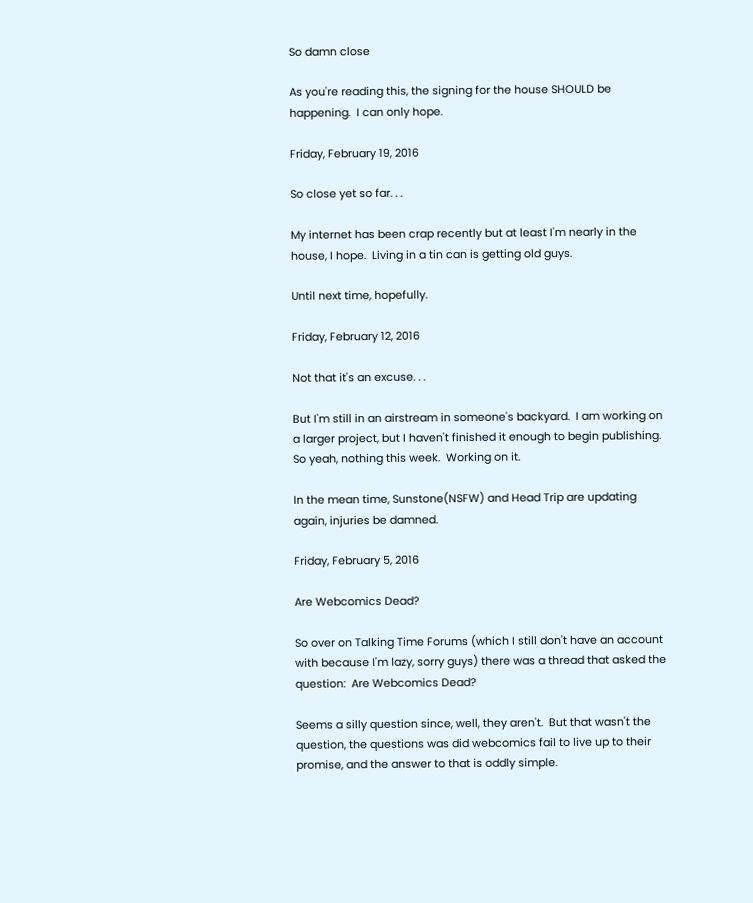So damn close

As you're reading this, the signing for the house SHOULD be happening.  I can only hope.

Friday, February 19, 2016

So close yet so far. . .

My internet has been crap recently but at least I'm nearly in the house, I hope.  Living in a tin can is getting old guys.

Until next time, hopefully.

Friday, February 12, 2016

Not that it's an excuse. . .

But I'm still in an airstream in someone's backyard.  I am working on a larger project, but I haven't finished it enough to begin publishing.  So yeah, nothing this week.  Working on it.

In the mean time, Sunstone(NSFW) and Head Trip are updating again, injuries be damned.

Friday, February 5, 2016

Are Webcomics Dead?

So over on Talking Time Forums (which I still don't have an account with because I'm lazy, sorry guys) there was a thread that asked the question:  Are Webcomics Dead?

Seems a silly question since, well, they aren't.  But that wasn't the question, the questions was did webcomics fail to live up to their promise, and the answer to that is oddly simple.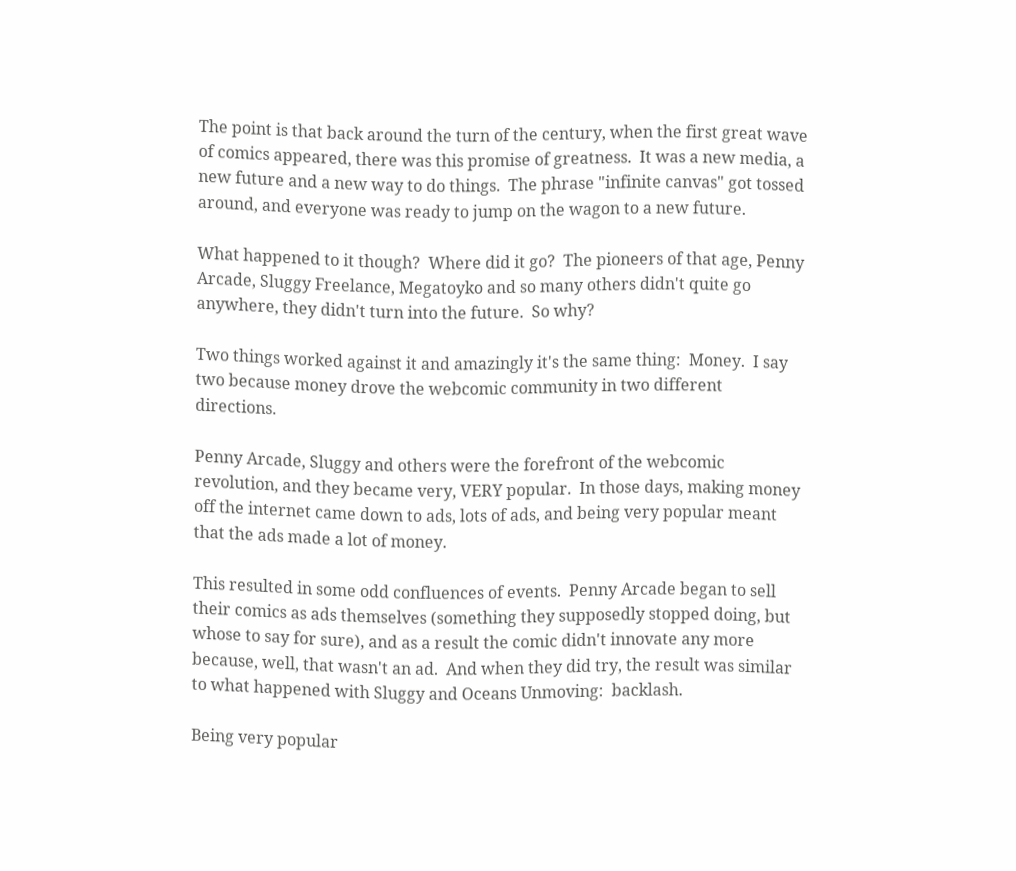The point is that back around the turn of the century, when the first great wave of comics appeared, there was this promise of greatness.  It was a new media, a new future and a new way to do things.  The phrase "infinite canvas" got tossed around, and everyone was ready to jump on the wagon to a new future.

What happened to it though?  Where did it go?  The pioneers of that age, Penny Arcade, Sluggy Freelance, Megatoyko and so many others didn't quite go anywhere, they didn't turn into the future.  So why?

Two things worked against it and amazingly it's the same thing:  Money.  I say two because money drove the webcomic community in two different directions.

Penny Arcade, Sluggy and others were the forefront of the webcomic revolution, and they became very, VERY popular.  In those days, making money off the internet came down to ads, lots of ads, and being very popular meant that the ads made a lot of money.

This resulted in some odd confluences of events.  Penny Arcade began to sell their comics as ads themselves (something they supposedly stopped doing, but whose to say for sure), and as a result the comic didn't innovate any more because, well, that wasn't an ad.  And when they did try, the result was similar to what happened with Sluggy and Oceans Unmoving:  backlash.

Being very popular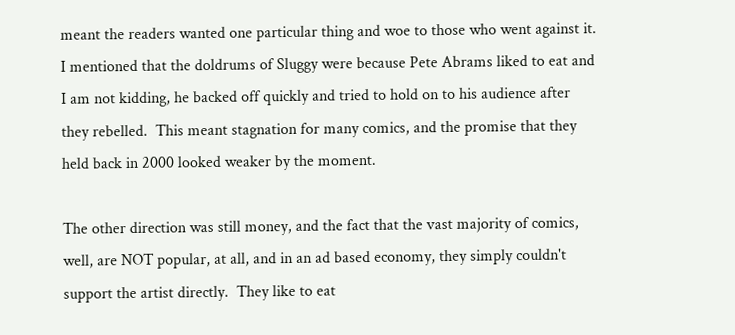meant the readers wanted one particular thing and woe to those who went against it.  I mentioned that the doldrums of Sluggy were because Pete Abrams liked to eat and I am not kidding, he backed off quickly and tried to hold on to his audience after they rebelled.  This meant stagnation for many comics, and the promise that they held back in 2000 looked weaker by the moment.

The other direction was still money, and the fact that the vast majority of comics, well, are NOT popular, at all, and in an ad based economy, they simply couldn't support the artist directly.  They like to eat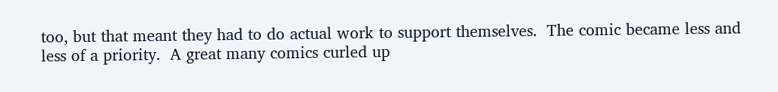too, but that meant they had to do actual work to support themselves.  The comic became less and less of a priority.  A great many comics curled up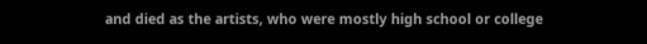and died as the artists, who were mostly high school or college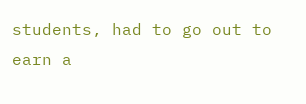students, had to go out to earn a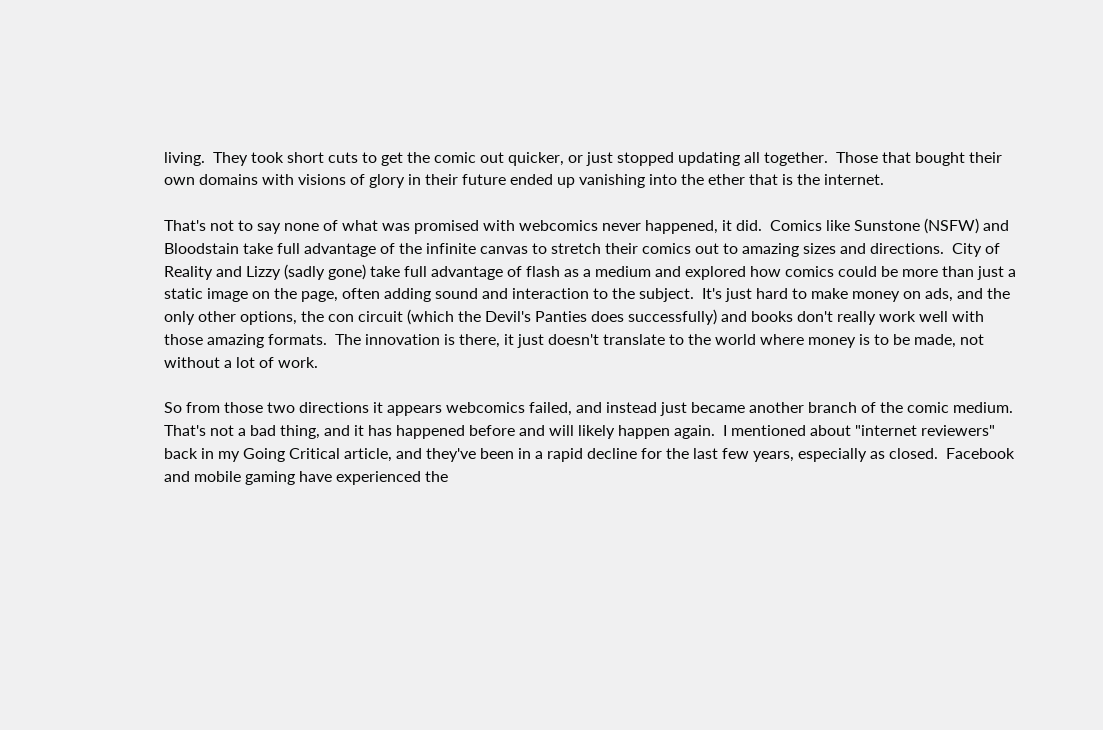living.  They took short cuts to get the comic out quicker, or just stopped updating all together.  Those that bought their own domains with visions of glory in their future ended up vanishing into the ether that is the internet.

That's not to say none of what was promised with webcomics never happened, it did.  Comics like Sunstone (NSFW) and Bloodstain take full advantage of the infinite canvas to stretch their comics out to amazing sizes and directions.  City of Reality and Lizzy (sadly gone) take full advantage of flash as a medium and explored how comics could be more than just a static image on the page, often adding sound and interaction to the subject.  It's just hard to make money on ads, and the only other options, the con circuit (which the Devil's Panties does successfully) and books don't really work well with those amazing formats.  The innovation is there, it just doesn't translate to the world where money is to be made, not without a lot of work.

So from those two directions it appears webcomics failed, and instead just became another branch of the comic medium.  That's not a bad thing, and it has happened before and will likely happen again.  I mentioned about "internet reviewers" back in my Going Critical article, and they've been in a rapid decline for the last few years, especially as closed.  Facebook and mobile gaming have experienced the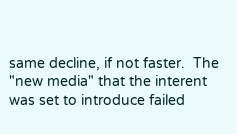same decline, if not faster.  The "new media" that the interent was set to introduce failed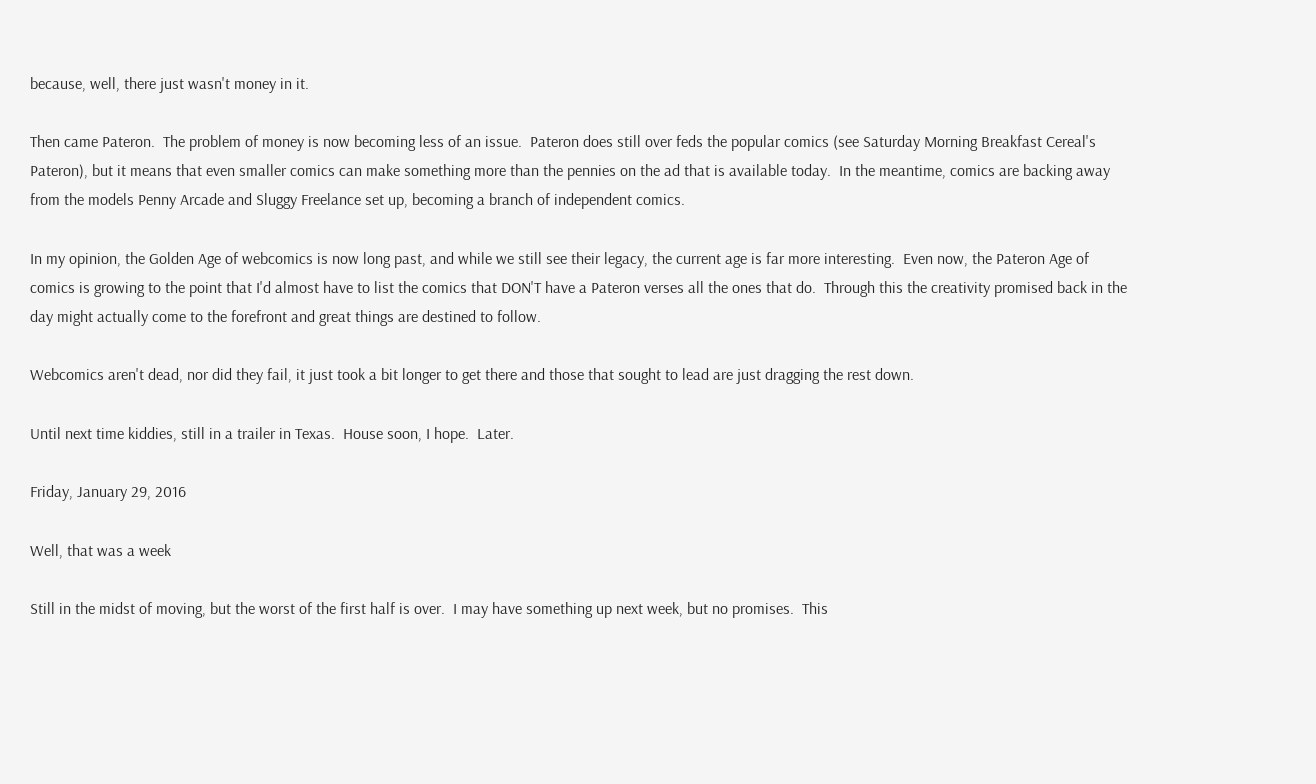because, well, there just wasn't money in it.

Then came Pateron.  The problem of money is now becoming less of an issue.  Pateron does still over feds the popular comics (see Saturday Morning Breakfast Cereal's Pateron), but it means that even smaller comics can make something more than the pennies on the ad that is available today.  In the meantime, comics are backing away from the models Penny Arcade and Sluggy Freelance set up, becoming a branch of independent comics.

In my opinion, the Golden Age of webcomics is now long past, and while we still see their legacy, the current age is far more interesting.  Even now, the Pateron Age of comics is growing to the point that I'd almost have to list the comics that DON'T have a Pateron verses all the ones that do.  Through this the creativity promised back in the day might actually come to the forefront and great things are destined to follow.

Webcomics aren't dead, nor did they fail, it just took a bit longer to get there and those that sought to lead are just dragging the rest down.

Until next time kiddies, still in a trailer in Texas.  House soon, I hope.  Later.

Friday, January 29, 2016

Well, that was a week

Still in the midst of moving, but the worst of the first half is over.  I may have something up next week, but no promises.  This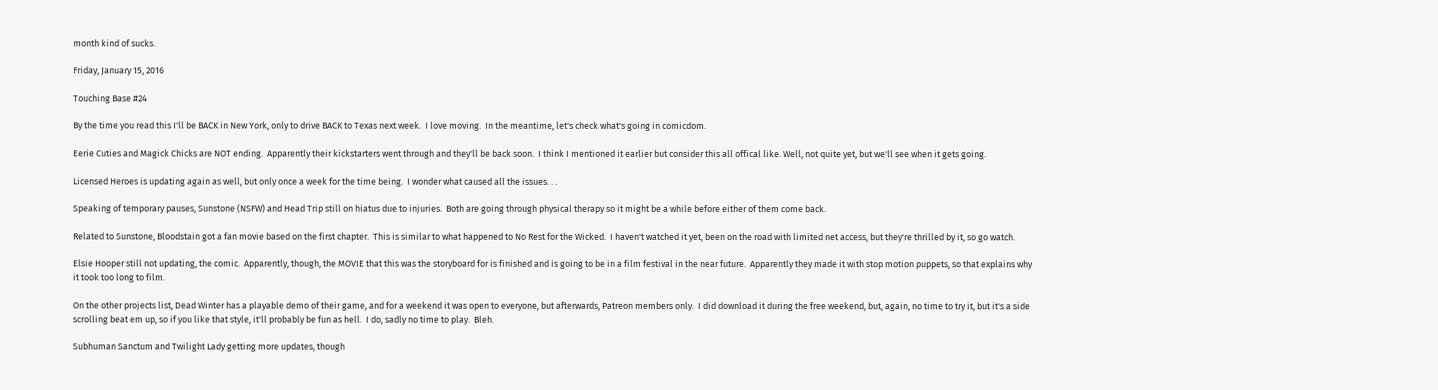month kind of sucks.

Friday, January 15, 2016

Touching Base #24

By the time you read this I'll be BACK in New York, only to drive BACK to Texas next week.  I love moving.  In the meantime, let's check what's going in comicdom.

Eerie Cuties and Magick Chicks are NOT ending.  Apparently their kickstarters went through and they'll be back soon.  I think I mentioned it earlier but consider this all offical like. Well, not quite yet, but we'll see when it gets going.

Licensed Heroes is updating again as well, but only once a week for the time being.  I wonder what caused all the issues. . .

Speaking of temporary pauses, Sunstone (NSFW) and Head Trip still on hiatus due to injuries.  Both are going through physical therapy so it might be a while before either of them come back.

Related to Sunstone, Bloodstain got a fan movie based on the first chapter.  This is similar to what happened to No Rest for the Wicked.  I haven't watched it yet, been on the road with limited net access, but they're thrilled by it, so go watch.

Elsie Hooper still not updating, the comic.  Apparently, though, the MOVIE that this was the storyboard for is finished and is going to be in a film festival in the near future.  Apparently they made it with stop motion puppets, so that explains why it took too long to film.

On the other projects list, Dead Winter has a playable demo of their game, and for a weekend it was open to everyone, but afterwards, Patreon members only.  I did download it during the free weekend, but, again, no time to try it, but it's a side scrolling beat em up, so if you like that style, it'll probably be fun as hell.  I do, sadly no time to play.  Bleh.

Subhuman Sanctum and Twilight Lady getting more updates, though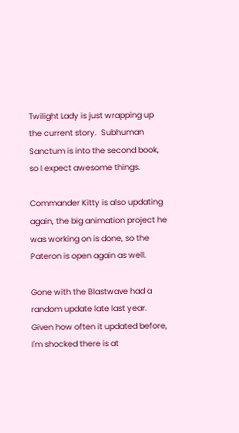Twilight Lady is just wrapping up the current story.  Subhuman Sanctum is into the second book, so I expect awesome things.

Commander Kitty is also updating again, the big animation project he was working on is done, so the Pateron is open again as well.

Gone with the Blastwave had a random update late last year.  Given how often it updated before, I'm shocked there is at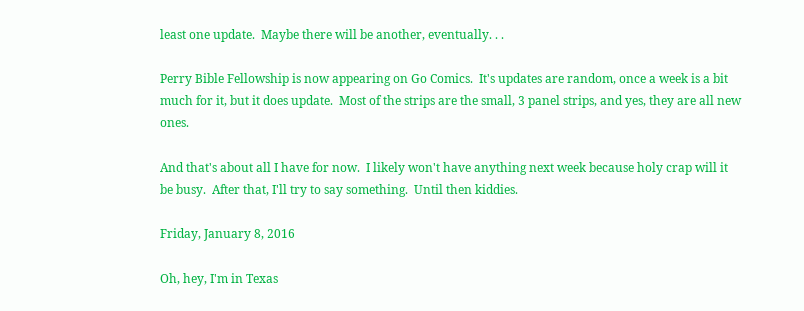least one update.  Maybe there will be another, eventually. . .

Perry Bible Fellowship is now appearing on Go Comics.  It's updates are random, once a week is a bit much for it, but it does update.  Most of the strips are the small, 3 panel strips, and yes, they are all new ones.

And that's about all I have for now.  I likely won't have anything next week because holy crap will it be busy.  After that, I'll try to say something.  Until then kiddies.

Friday, January 8, 2016

Oh, hey, I'm in Texas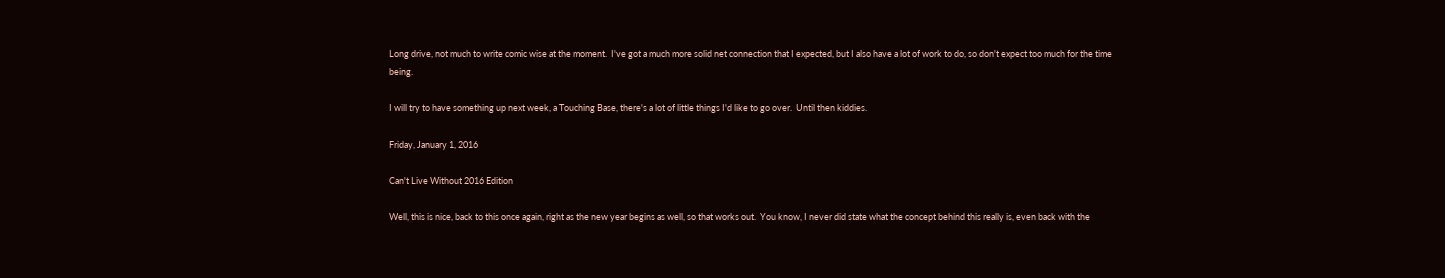Long drive, not much to write comic wise at the moment.  I've got a much more solid net connection that I expected, but I also have a lot of work to do, so don't expect too much for the time being.

I will try to have something up next week, a Touching Base, there's a lot of little things I'd like to go over.  Until then kiddies.

Friday, January 1, 2016

Can't Live Without 2016 Edition

Well, this is nice, back to this once again, right as the new year begins as well, so that works out.  You know, I never did state what the concept behind this really is, even back with the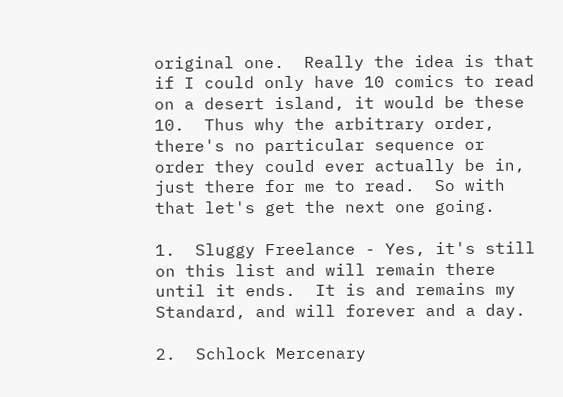original one.  Really the idea is that if I could only have 10 comics to read on a desert island, it would be these 10.  Thus why the arbitrary order, there's no particular sequence or order they could ever actually be in, just there for me to read.  So with that let's get the next one going.

1.  Sluggy Freelance - Yes, it's still on this list and will remain there until it ends.  It is and remains my Standard, and will forever and a day.

2.  Schlock Mercenary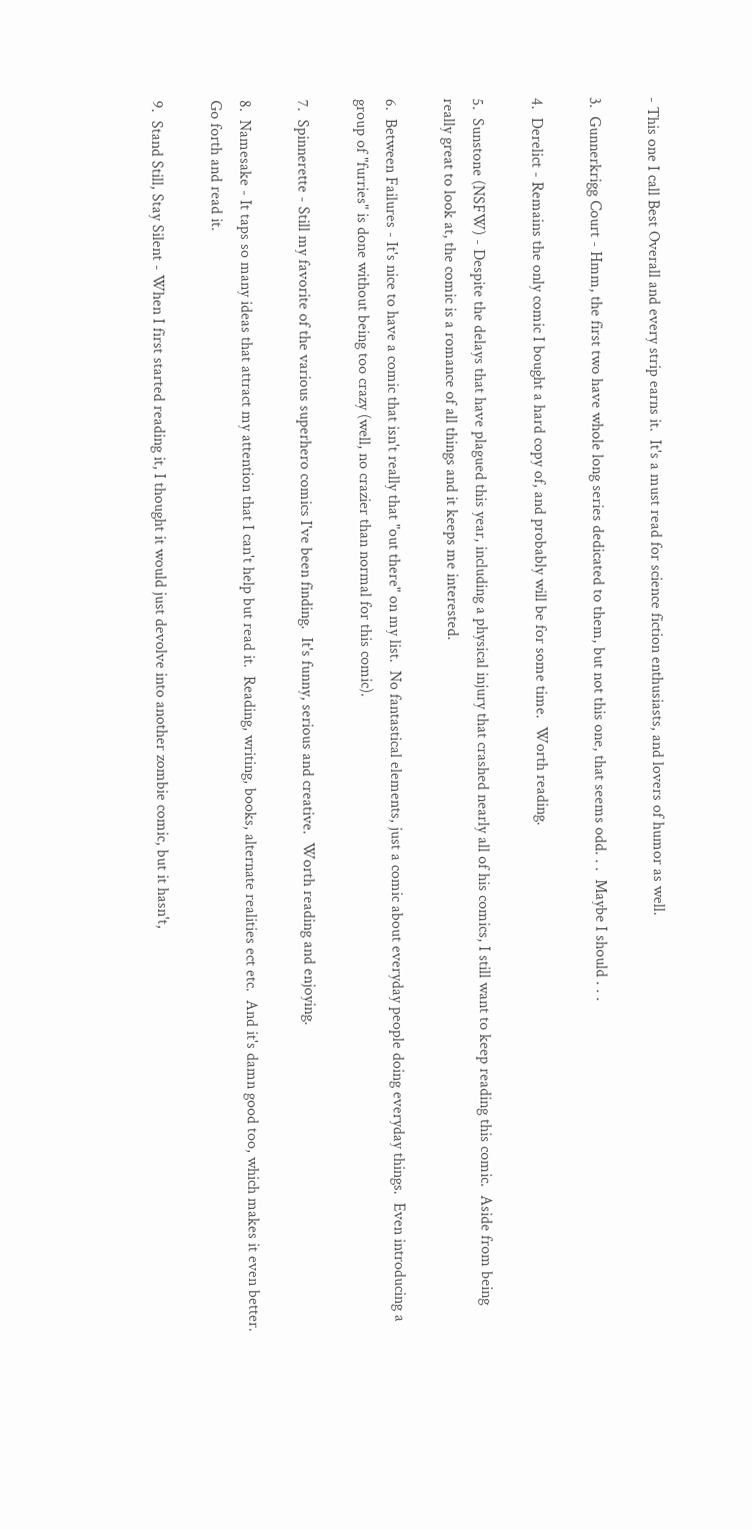- This one I call Best Overall and every strip earns it.  It's a must read for science fiction enthusiasts, and lovers of humor as well.

3.  Gunnerkrigg Court - Hmm, the first two have whole long series dedicated to them, but not this one, that seems odd. . .  Maybe I should . . .

4.  Derelict - Remains the only comic I bought a hard copy of, and probably will be for some time.  Worth reading.

5.  Sunstone (NSFW) - Despite the delays that have plagued this year, including a physical injury that crashed nearly all of his comics, I still want to keep reading this comic.  Aside from being really great to look at, the comic is a romance of all things and it keeps me interested.

6.  Between Failures - It's nice to have a comic that isn't really that "out there" on my list.  No fantastical elements, just a comic about everyday people doing everyday things.  Even introducing a group of "furries" is done without being too crazy (well, no crazier than normal for this comic).

7.  Spinnerette - Still my favorite of the various superhero comics I've been finding.  It's funny, serious and creative.  Worth reading and enjoying.

8.  Namesake - It taps so many ideas that attract my attention that I can't help but read it.  Reading, writing, books, alternate realities ect etc.  And it's damn good too, which makes it even better.  Go forth and read it.

9.  Stand Still, Stay Silent - When I first started reading it, I thought it would just devolve into another zombie comic, but it hasn't,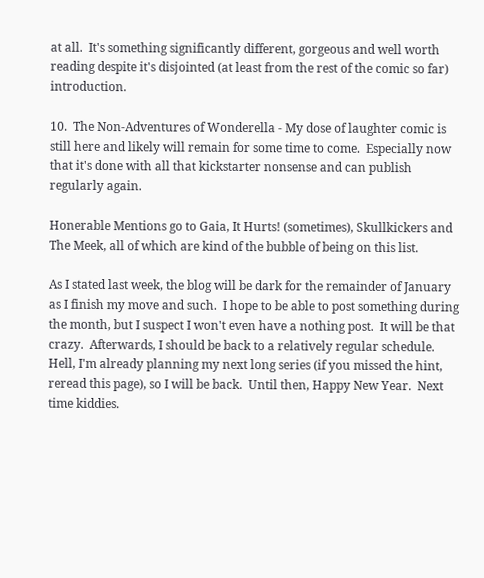at all.  It's something significantly different, gorgeous and well worth reading despite it's disjointed (at least from the rest of the comic so far) introduction.

10.  The Non-Adventures of Wonderella - My dose of laughter comic is still here and likely will remain for some time to come.  Especially now that it's done with all that kickstarter nonsense and can publish regularly again.

Honerable Mentions go to Gaia, It Hurts! (sometimes), Skullkickers and The Meek, all of which are kind of the bubble of being on this list.

As I stated last week, the blog will be dark for the remainder of January as I finish my move and such.  I hope to be able to post something during the month, but I suspect I won't even have a nothing post.  It will be that crazy.  Afterwards, I should be back to a relatively regular schedule.  Hell, I'm already planning my next long series (if you missed the hint, reread this page), so I will be back.  Until then, Happy New Year.  Next time kiddies.